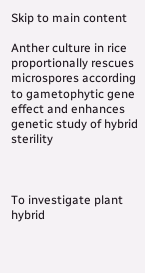Skip to main content

Anther culture in rice proportionally rescues microspores according to gametophytic gene effect and enhances genetic study of hybrid sterility



To investigate plant hybrid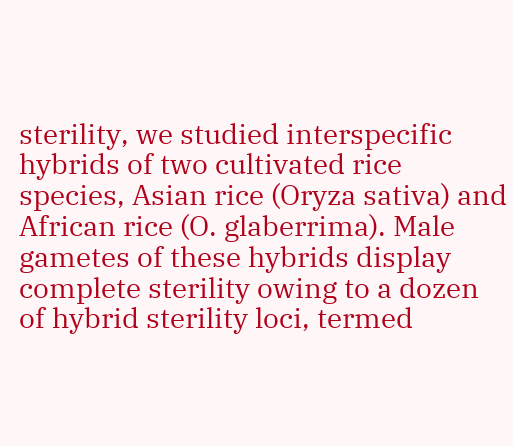sterility, we studied interspecific hybrids of two cultivated rice species, Asian rice (Oryza sativa) and African rice (O. glaberrima). Male gametes of these hybrids display complete sterility owing to a dozen of hybrid sterility loci, termed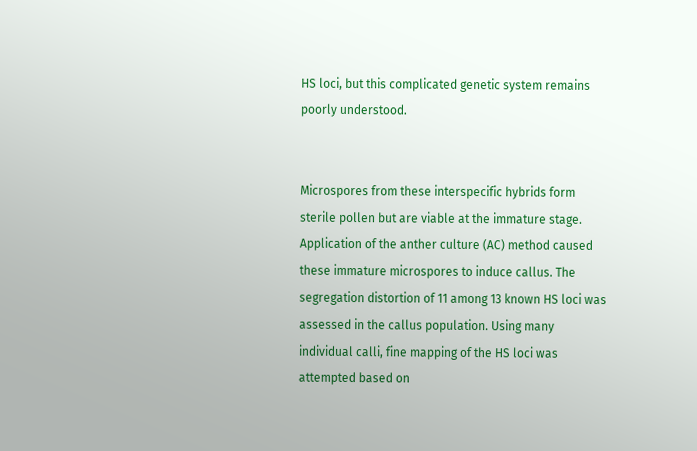HS loci, but this complicated genetic system remains poorly understood.


Microspores from these interspecific hybrids form sterile pollen but are viable at the immature stage. Application of the anther culture (AC) method caused these immature microspores to induce callus. The segregation distortion of 11 among 13 known HS loci was assessed in the callus population. Using many individual calli, fine mapping of the HS loci was attempted based on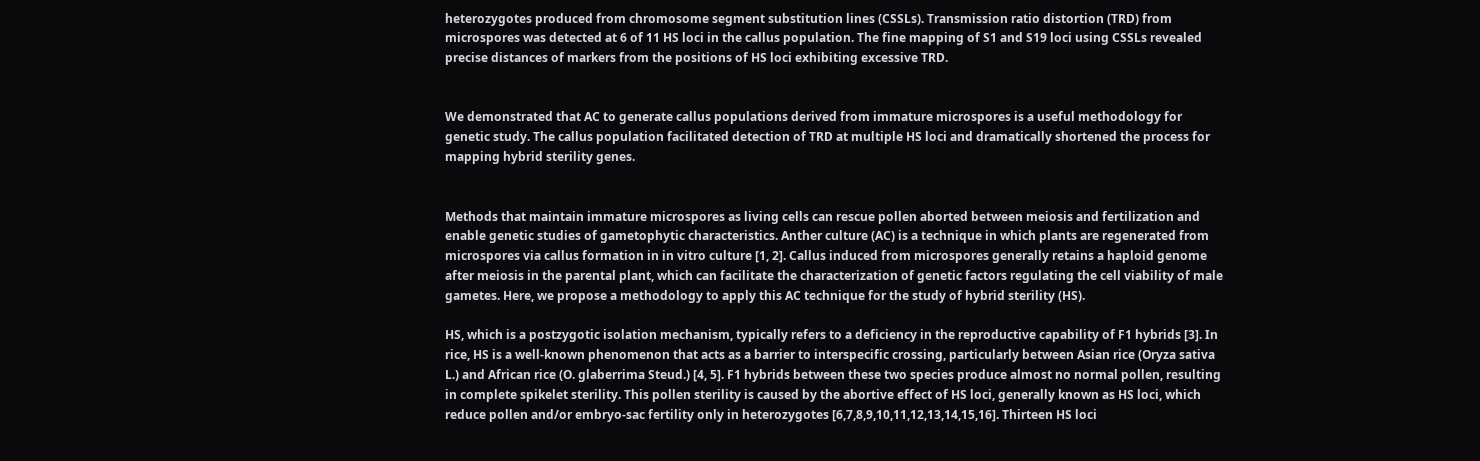heterozygotes produced from chromosome segment substitution lines (CSSLs). Transmission ratio distortion (TRD) from microspores was detected at 6 of 11 HS loci in the callus population. The fine mapping of S1 and S19 loci using CSSLs revealed precise distances of markers from the positions of HS loci exhibiting excessive TRD.


We demonstrated that AC to generate callus populations derived from immature microspores is a useful methodology for genetic study. The callus population facilitated detection of TRD at multiple HS loci and dramatically shortened the process for mapping hybrid sterility genes.


Methods that maintain immature microspores as living cells can rescue pollen aborted between meiosis and fertilization and enable genetic studies of gametophytic characteristics. Anther culture (AC) is a technique in which plants are regenerated from microspores via callus formation in in vitro culture [1, 2]. Callus induced from microspores generally retains a haploid genome after meiosis in the parental plant, which can facilitate the characterization of genetic factors regulating the cell viability of male gametes. Here, we propose a methodology to apply this AC technique for the study of hybrid sterility (HS).

HS, which is a postzygotic isolation mechanism, typically refers to a deficiency in the reproductive capability of F1 hybrids [3]. In rice, HS is a well-known phenomenon that acts as a barrier to interspecific crossing, particularly between Asian rice (Oryza sativa L.) and African rice (O. glaberrima Steud.) [4, 5]. F1 hybrids between these two species produce almost no normal pollen, resulting in complete spikelet sterility. This pollen sterility is caused by the abortive effect of HS loci, generally known as HS loci, which reduce pollen and/or embryo-sac fertility only in heterozygotes [6,7,8,9,10,11,12,13,14,15,16]. Thirteen HS loci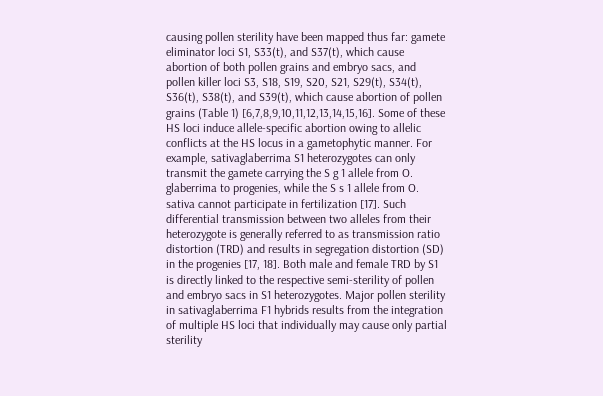causing pollen sterility have been mapped thus far: gamete eliminator loci S1, S33(t), and S37(t), which cause abortion of both pollen grains and embryo sacs, and pollen killer loci S3, S18, S19, S20, S21, S29(t), S34(t), S36(t), S38(t), and S39(t), which cause abortion of pollen grains (Table 1) [6,7,8,9,10,11,12,13,14,15,16]. Some of these HS loci induce allele-specific abortion owing to allelic conflicts at the HS locus in a gametophytic manner. For example, sativaglaberrima S1 heterozygotes can only transmit the gamete carrying the S g 1 allele from O. glaberrima to progenies, while the S s 1 allele from O. sativa cannot participate in fertilization [17]. Such differential transmission between two alleles from their heterozygote is generally referred to as transmission ratio distortion (TRD) and results in segregation distortion (SD) in the progenies [17, 18]. Both male and female TRD by S1 is directly linked to the respective semi-sterility of pollen and embryo sacs in S1 heterozygotes. Major pollen sterility in sativaglaberrima F1 hybrids results from the integration of multiple HS loci that individually may cause only partial sterility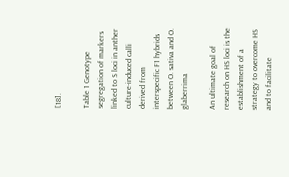[18].

Table 1 Genotype segregation of markers linked to S loci in anther culture-induced calli derived from interspecific F1 hybrids between O. sativa and O. glaberrima

An ultimate goal of research on HS loci is the establishment of a strategy to overcome HS and to facilitate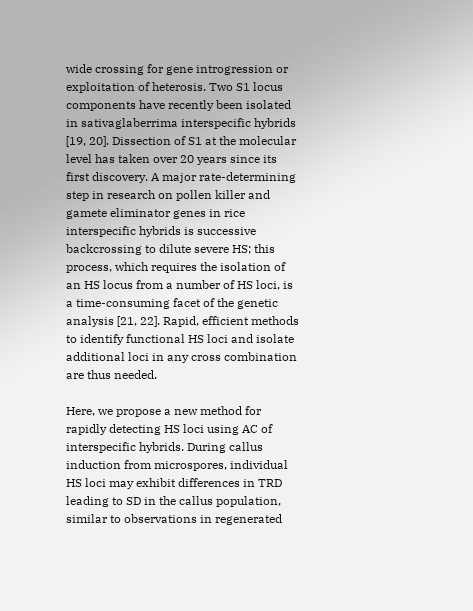wide crossing for gene introgression or exploitation of heterosis. Two S1 locus components have recently been isolated in sativaglaberrima interspecific hybrids [19, 20]. Dissection of S1 at the molecular level has taken over 20 years since its first discovery. A major rate-determining step in research on pollen killer and gamete eliminator genes in rice interspecific hybrids is successive backcrossing to dilute severe HS; this process, which requires the isolation of an HS locus from a number of HS loci, is a time-consuming facet of the genetic analysis [21, 22]. Rapid, efficient methods to identify functional HS loci and isolate additional loci in any cross combination are thus needed.

Here, we propose a new method for rapidly detecting HS loci using AC of interspecific hybrids. During callus induction from microspores, individual HS loci may exhibit differences in TRD leading to SD in the callus population, similar to observations in regenerated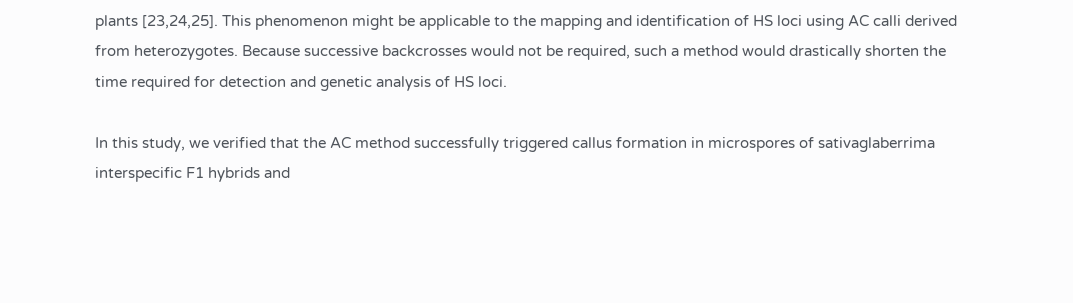plants [23,24,25]. This phenomenon might be applicable to the mapping and identification of HS loci using AC calli derived from heterozygotes. Because successive backcrosses would not be required, such a method would drastically shorten the time required for detection and genetic analysis of HS loci.

In this study, we verified that the AC method successfully triggered callus formation in microspores of sativaglaberrima interspecific F1 hybrids and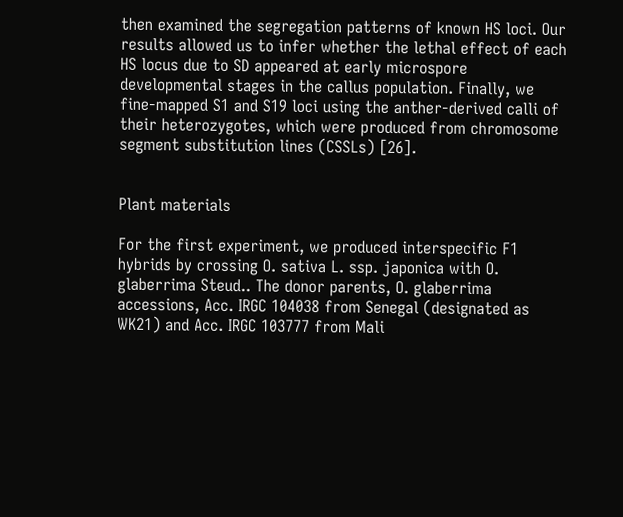then examined the segregation patterns of known HS loci. Our results allowed us to infer whether the lethal effect of each HS locus due to SD appeared at early microspore developmental stages in the callus population. Finally, we fine-mapped S1 and S19 loci using the anther-derived calli of their heterozygotes, which were produced from chromosome segment substitution lines (CSSLs) [26].


Plant materials

For the first experiment, we produced interspecific F1 hybrids by crossing O. sativa L. ssp. japonica with O. glaberrima Steud.. The donor parents, O. glaberrima accessions, Acc. IRGC 104038 from Senegal (designated as WK21) and Acc. IRGC 103777 from Mali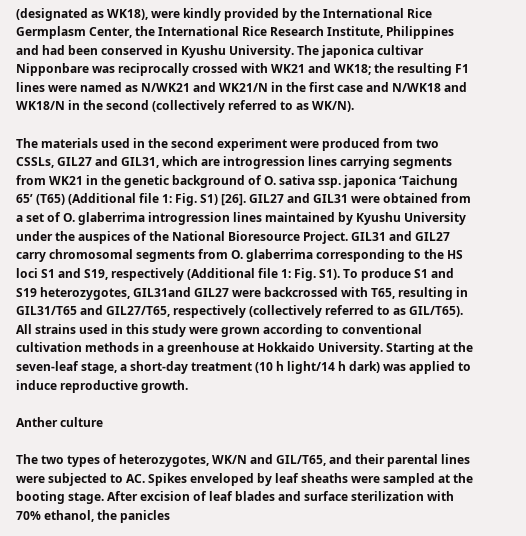(designated as WK18), were kindly provided by the International Rice Germplasm Center, the International Rice Research Institute, Philippines and had been conserved in Kyushu University. The japonica cultivar Nipponbare was reciprocally crossed with WK21 and WK18; the resulting F1 lines were named as N/WK21 and WK21/N in the first case and N/WK18 and WK18/N in the second (collectively referred to as WK/N).

The materials used in the second experiment were produced from two CSSLs, GIL27 and GIL31, which are introgression lines carrying segments from WK21 in the genetic background of O. sativa ssp. japonica ‘Taichung 65’ (T65) (Additional file 1: Fig. S1) [26]. GIL27 and GIL31 were obtained from a set of O. glaberrima introgression lines maintained by Kyushu University under the auspices of the National Bioresource Project. GIL31 and GIL27 carry chromosomal segments from O. glaberrima corresponding to the HS loci S1 and S19, respectively (Additional file 1: Fig. S1). To produce S1 and S19 heterozygotes, GIL31and GIL27 were backcrossed with T65, resulting in GIL31/T65 and GIL27/T65, respectively (collectively referred to as GIL/T65). All strains used in this study were grown according to conventional cultivation methods in a greenhouse at Hokkaido University. Starting at the seven-leaf stage, a short-day treatment (10 h light/14 h dark) was applied to induce reproductive growth.

Anther culture

The two types of heterozygotes, WK/N and GIL/T65, and their parental lines were subjected to AC. Spikes enveloped by leaf sheaths were sampled at the booting stage. After excision of leaf blades and surface sterilization with 70% ethanol, the panicles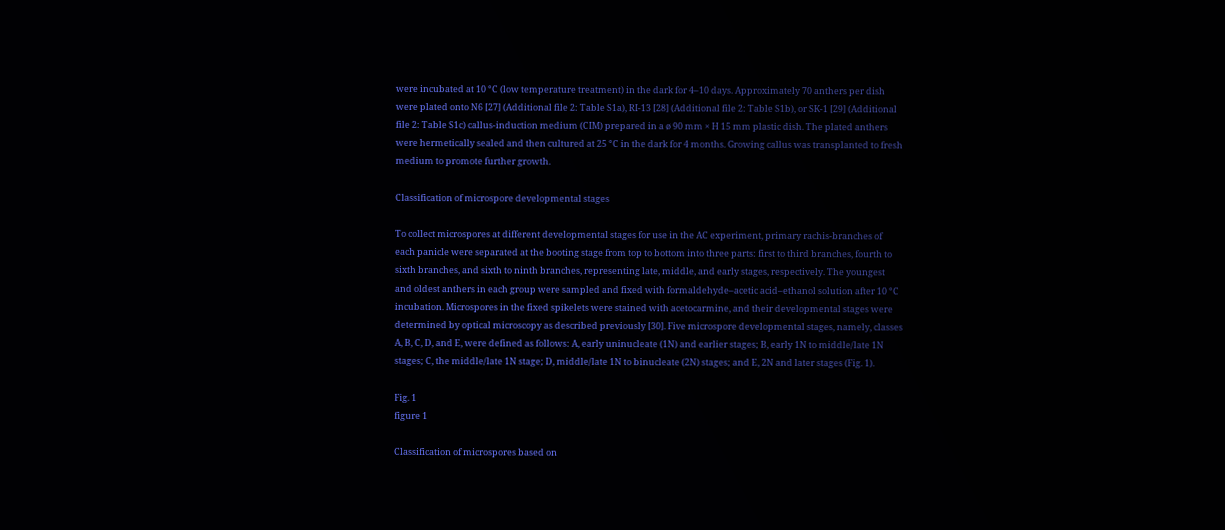were incubated at 10 °C (low temperature treatment) in the dark for 4–10 days. Approximately 70 anthers per dish were plated onto N6 [27] (Additional file 2: Table S1a), RI-13 [28] (Additional file 2: Table S1b), or SK-1 [29] (Additional file 2: Table S1c) callus-induction medium (CIM) prepared in a ø 90 mm × H 15 mm plastic dish. The plated anthers were hermetically sealed and then cultured at 25 °C in the dark for 4 months. Growing callus was transplanted to fresh medium to promote further growth.

Classification of microspore developmental stages

To collect microspores at different developmental stages for use in the AC experiment, primary rachis-branches of each panicle were separated at the booting stage from top to bottom into three parts: first to third branches, fourth to sixth branches, and sixth to ninth branches, representing late, middle, and early stages, respectively. The youngest and oldest anthers in each group were sampled and fixed with formaldehyde–acetic acid–ethanol solution after 10 °C incubation. Microspores in the fixed spikelets were stained with acetocarmine, and their developmental stages were determined by optical microscopy as described previously [30]. Five microspore developmental stages, namely, classes A, B, C, D, and E, were defined as follows: A, early uninucleate (1N) and earlier stages; B, early 1N to middle/late 1N stages; C, the middle/late 1N stage; D, middle/late 1N to binucleate (2N) stages; and E, 2N and later stages (Fig. 1).

Fig. 1
figure 1

Classification of microspores based on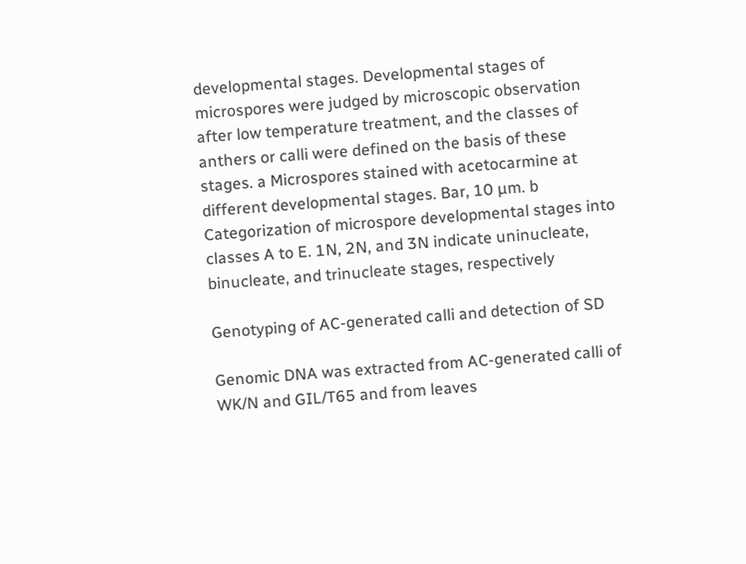developmental stages. Developmental stages of microspores were judged by microscopic observation after low temperature treatment, and the classes of anthers or calli were defined on the basis of these stages. a Microspores stained with acetocarmine at different developmental stages. Bar, 10 µm. b Categorization of microspore developmental stages into classes A to E. 1N, 2N, and 3N indicate uninucleate, binucleate, and trinucleate stages, respectively

Genotyping of AC-generated calli and detection of SD

Genomic DNA was extracted from AC-generated calli of WK/N and GIL/T65 and from leaves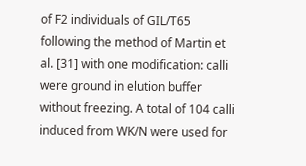of F2 individuals of GIL/T65 following the method of Martin et al. [31] with one modification: calli were ground in elution buffer without freezing. A total of 104 calli induced from WK/N were used for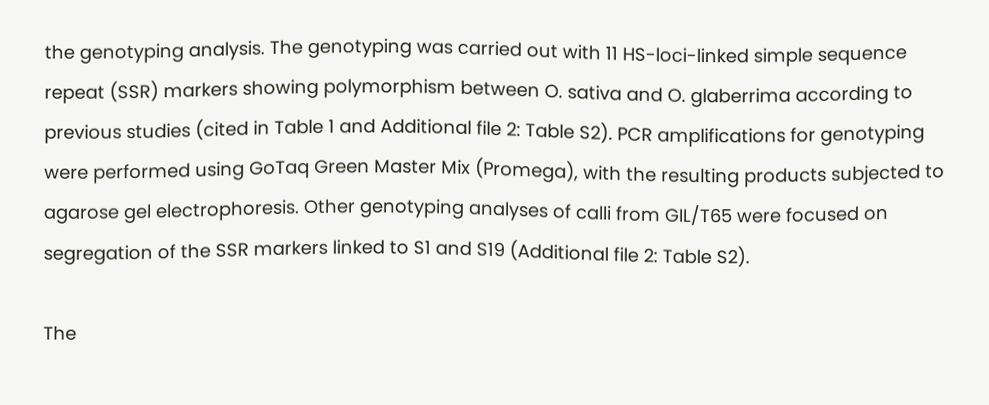the genotyping analysis. The genotyping was carried out with 11 HS-loci-linked simple sequence repeat (SSR) markers showing polymorphism between O. sativa and O. glaberrima according to previous studies (cited in Table 1 and Additional file 2: Table S2). PCR amplifications for genotyping were performed using GoTaq Green Master Mix (Promega), with the resulting products subjected to agarose gel electrophoresis. Other genotyping analyses of calli from GIL/T65 were focused on segregation of the SSR markers linked to S1 and S19 (Additional file 2: Table S2).

The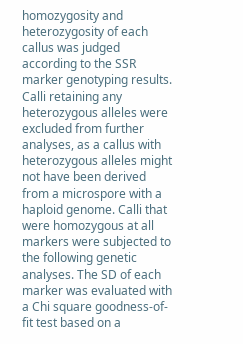homozygosity and heterozygosity of each callus was judged according to the SSR marker genotyping results. Calli retaining any heterozygous alleles were excluded from further analyses, as a callus with heterozygous alleles might not have been derived from a microspore with a haploid genome. Calli that were homozygous at all markers were subjected to the following genetic analyses. The SD of each marker was evaluated with a Chi square goodness-of-fit test based on a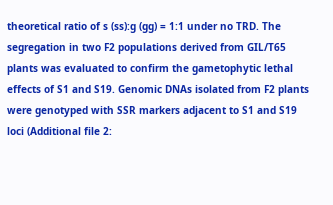theoretical ratio of s (ss):g (gg) = 1:1 under no TRD. The segregation in two F2 populations derived from GIL/T65 plants was evaluated to confirm the gametophytic lethal effects of S1 and S19. Genomic DNAs isolated from F2 plants were genotyped with SSR markers adjacent to S1 and S19 loci (Additional file 2: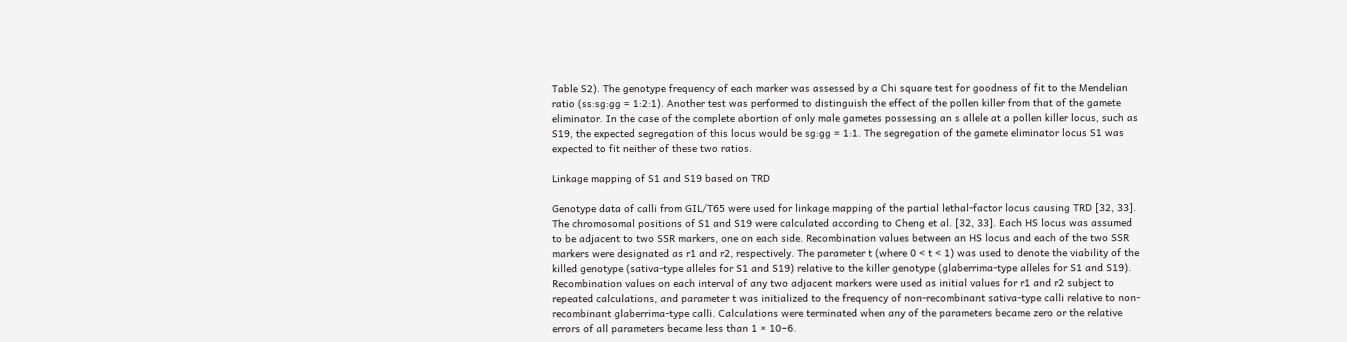Table S2). The genotype frequency of each marker was assessed by a Chi square test for goodness of fit to the Mendelian ratio (ss:sg:gg = 1:2:1). Another test was performed to distinguish the effect of the pollen killer from that of the gamete eliminator. In the case of the complete abortion of only male gametes possessing an s allele at a pollen killer locus, such as S19, the expected segregation of this locus would be sg:gg = 1:1. The segregation of the gamete eliminator locus S1 was expected to fit neither of these two ratios.

Linkage mapping of S1 and S19 based on TRD

Genotype data of calli from GIL/T65 were used for linkage mapping of the partial lethal-factor locus causing TRD [32, 33]. The chromosomal positions of S1 and S19 were calculated according to Cheng et al. [32, 33]. Each HS locus was assumed to be adjacent to two SSR markers, one on each side. Recombination values between an HS locus and each of the two SSR markers were designated as r1 and r2, respectively. The parameter t (where 0 < t < 1) was used to denote the viability of the killed genotype (sativa-type alleles for S1 and S19) relative to the killer genotype (glaberrima-type alleles for S1 and S19). Recombination values on each interval of any two adjacent markers were used as initial values for r1 and r2 subject to repeated calculations, and parameter t was initialized to the frequency of non-recombinant sativa-type calli relative to non-recombinant glaberrima-type calli. Calculations were terminated when any of the parameters became zero or the relative errors of all parameters became less than 1 × 10−6.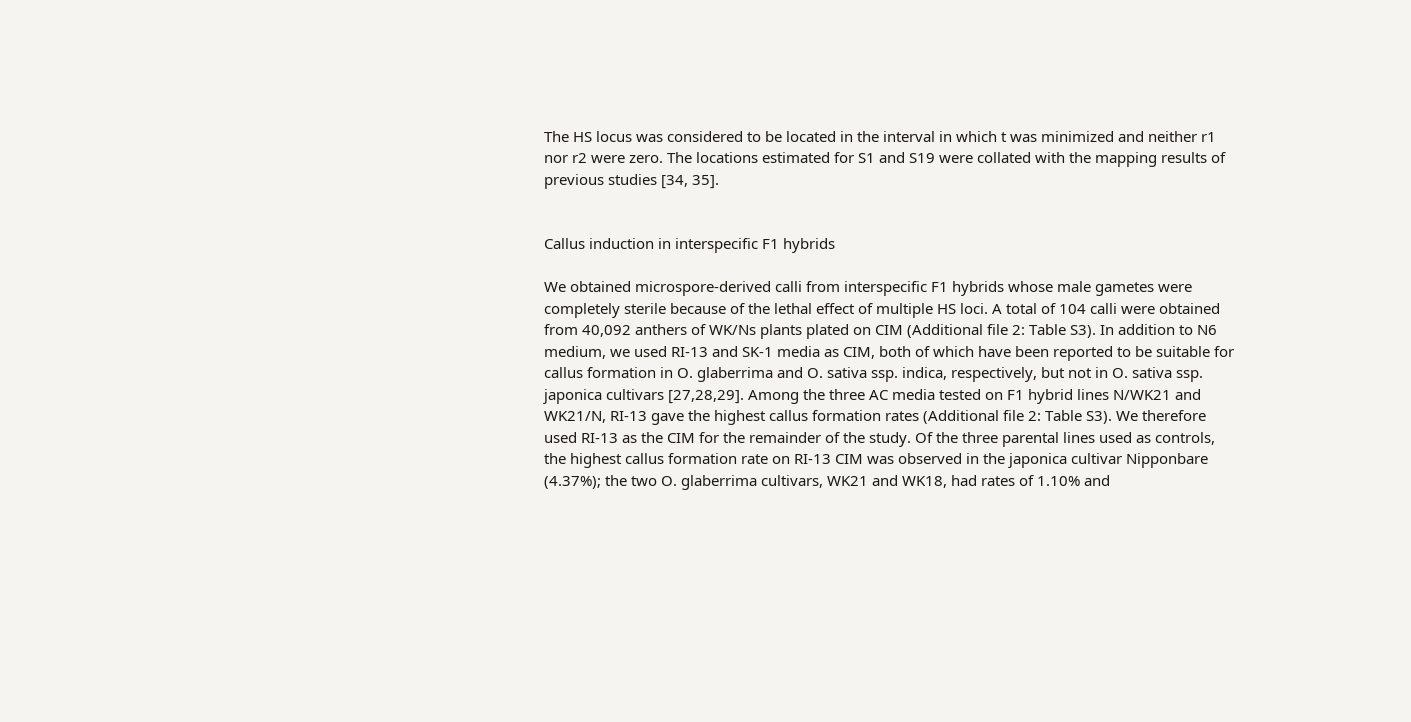The HS locus was considered to be located in the interval in which t was minimized and neither r1 nor r2 were zero. The locations estimated for S1 and S19 were collated with the mapping results of previous studies [34, 35].


Callus induction in interspecific F1 hybrids

We obtained microspore-derived calli from interspecific F1 hybrids whose male gametes were completely sterile because of the lethal effect of multiple HS loci. A total of 104 calli were obtained from 40,092 anthers of WK/Ns plants plated on CIM (Additional file 2: Table S3). In addition to N6 medium, we used RI-13 and SK-1 media as CIM, both of which have been reported to be suitable for callus formation in O. glaberrima and O. sativa ssp. indica, respectively, but not in O. sativa ssp. japonica cultivars [27,28,29]. Among the three AC media tested on F1 hybrid lines N/WK21 and WK21/N, RI-13 gave the highest callus formation rates (Additional file 2: Table S3). We therefore used RI-13 as the CIM for the remainder of the study. Of the three parental lines used as controls, the highest callus formation rate on RI-13 CIM was observed in the japonica cultivar Nipponbare (4.37%); the two O. glaberrima cultivars, WK21 and WK18, had rates of 1.10% and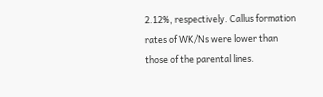2.12%, respectively. Callus formation rates of WK/Ns were lower than those of the parental lines.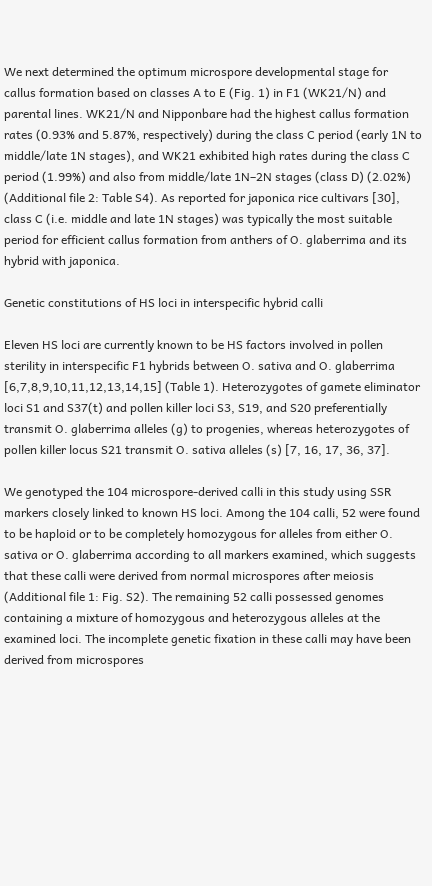We next determined the optimum microspore developmental stage for callus formation based on classes A to E (Fig. 1) in F1 (WK21/N) and parental lines. WK21/N and Nipponbare had the highest callus formation rates (0.93% and 5.87%, respectively) during the class C period (early 1N to middle/late 1N stages), and WK21 exhibited high rates during the class C period (1.99%) and also from middle/late 1N–2N stages (class D) (2.02%) (Additional file 2: Table S4). As reported for japonica rice cultivars [30], class C (i.e. middle and late 1N stages) was typically the most suitable period for efficient callus formation from anthers of O. glaberrima and its hybrid with japonica.

Genetic constitutions of HS loci in interspecific hybrid calli

Eleven HS loci are currently known to be HS factors involved in pollen sterility in interspecific F1 hybrids between O. sativa and O. glaberrima [6,7,8,9,10,11,12,13,14,15] (Table 1). Heterozygotes of gamete eliminator loci S1 and S37(t) and pollen killer loci S3, S19, and S20 preferentially transmit O. glaberrima alleles (g) to progenies, whereas heterozygotes of pollen killer locus S21 transmit O. sativa alleles (s) [7, 16, 17, 36, 37].

We genotyped the 104 microspore-derived calli in this study using SSR markers closely linked to known HS loci. Among the 104 calli, 52 were found to be haploid or to be completely homozygous for alleles from either O. sativa or O. glaberrima according to all markers examined, which suggests that these calli were derived from normal microspores after meiosis (Additional file 1: Fig. S2). The remaining 52 calli possessed genomes containing a mixture of homozygous and heterozygous alleles at the examined loci. The incomplete genetic fixation in these calli may have been derived from microspores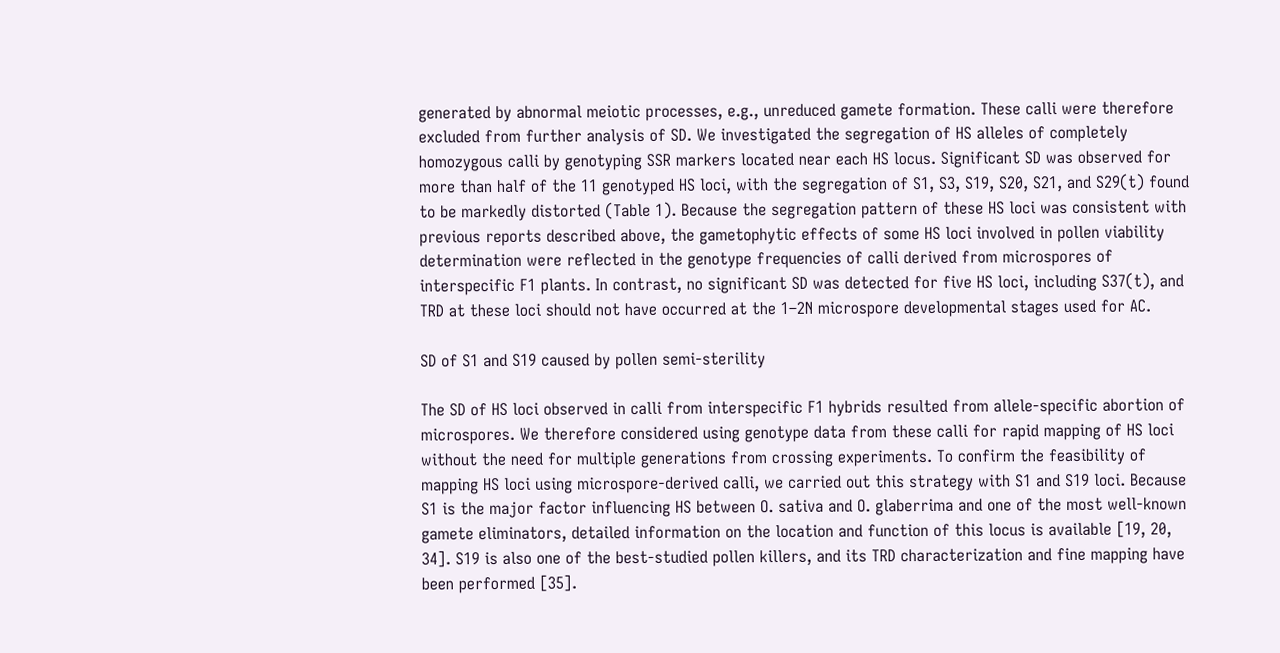generated by abnormal meiotic processes, e.g., unreduced gamete formation. These calli were therefore excluded from further analysis of SD. We investigated the segregation of HS alleles of completely homozygous calli by genotyping SSR markers located near each HS locus. Significant SD was observed for more than half of the 11 genotyped HS loci, with the segregation of S1, S3, S19, S20, S21, and S29(t) found to be markedly distorted (Table 1). Because the segregation pattern of these HS loci was consistent with previous reports described above, the gametophytic effects of some HS loci involved in pollen viability determination were reflected in the genotype frequencies of calli derived from microspores of interspecific F1 plants. In contrast, no significant SD was detected for five HS loci, including S37(t), and TRD at these loci should not have occurred at the 1–2N microspore developmental stages used for AC.

SD of S1 and S19 caused by pollen semi-sterility

The SD of HS loci observed in calli from interspecific F1 hybrids resulted from allele-specific abortion of microspores. We therefore considered using genotype data from these calli for rapid mapping of HS loci without the need for multiple generations from crossing experiments. To confirm the feasibility of mapping HS loci using microspore-derived calli, we carried out this strategy with S1 and S19 loci. Because S1 is the major factor influencing HS between O. sativa and O. glaberrima and one of the most well-known gamete eliminators, detailed information on the location and function of this locus is available [19, 20, 34]. S19 is also one of the best-studied pollen killers, and its TRD characterization and fine mapping have been performed [35].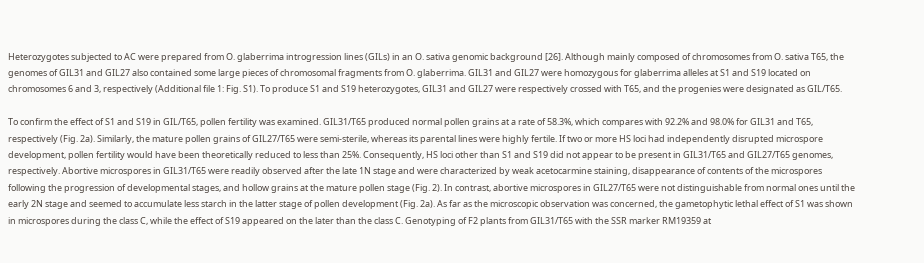Heterozygotes subjected to AC were prepared from O. glaberrima introgression lines (GILs) in an O. sativa genomic background [26]. Although mainly composed of chromosomes from O. sativa T65, the genomes of GIL31 and GIL27 also contained some large pieces of chromosomal fragments from O. glaberrima. GIL31 and GIL27 were homozygous for glaberrima alleles at S1 and S19 located on chromosomes 6 and 3, respectively (Additional file 1: Fig. S1). To produce S1 and S19 heterozygotes, GIL31 and GIL27 were respectively crossed with T65, and the progenies were designated as GIL/T65.

To confirm the effect of S1 and S19 in GIL/T65, pollen fertility was examined. GIL31/T65 produced normal pollen grains at a rate of 58.3%, which compares with 92.2% and 98.0% for GIL31 and T65, respectively (Fig. 2a). Similarly, the mature pollen grains of GIL27/T65 were semi-sterile, whereas its parental lines were highly fertile. If two or more HS loci had independently disrupted microspore development, pollen fertility would have been theoretically reduced to less than 25%. Consequently, HS loci other than S1 and S19 did not appear to be present in GIL31/T65 and GIL27/T65 genomes, respectively. Abortive microspores in GIL31/T65 were readily observed after the late 1N stage and were characterized by weak acetocarmine staining, disappearance of contents of the microspores following the progression of developmental stages, and hollow grains at the mature pollen stage (Fig. 2). In contrast, abortive microspores in GIL27/T65 were not distinguishable from normal ones until the early 2N stage and seemed to accumulate less starch in the latter stage of pollen development (Fig. 2a). As far as the microscopic observation was concerned, the gametophytic lethal effect of S1 was shown in microspores during the class C, while the effect of S19 appeared on the later than the class C. Genotyping of F2 plants from GIL31/T65 with the SSR marker RM19359 at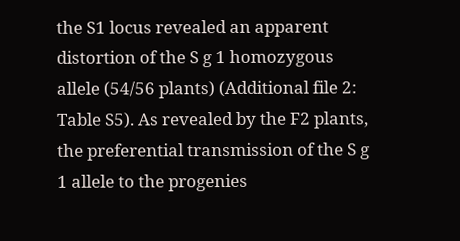the S1 locus revealed an apparent distortion of the S g 1 homozygous allele (54/56 plants) (Additional file 2: Table S5). As revealed by the F2 plants, the preferential transmission of the S g 1 allele to the progenies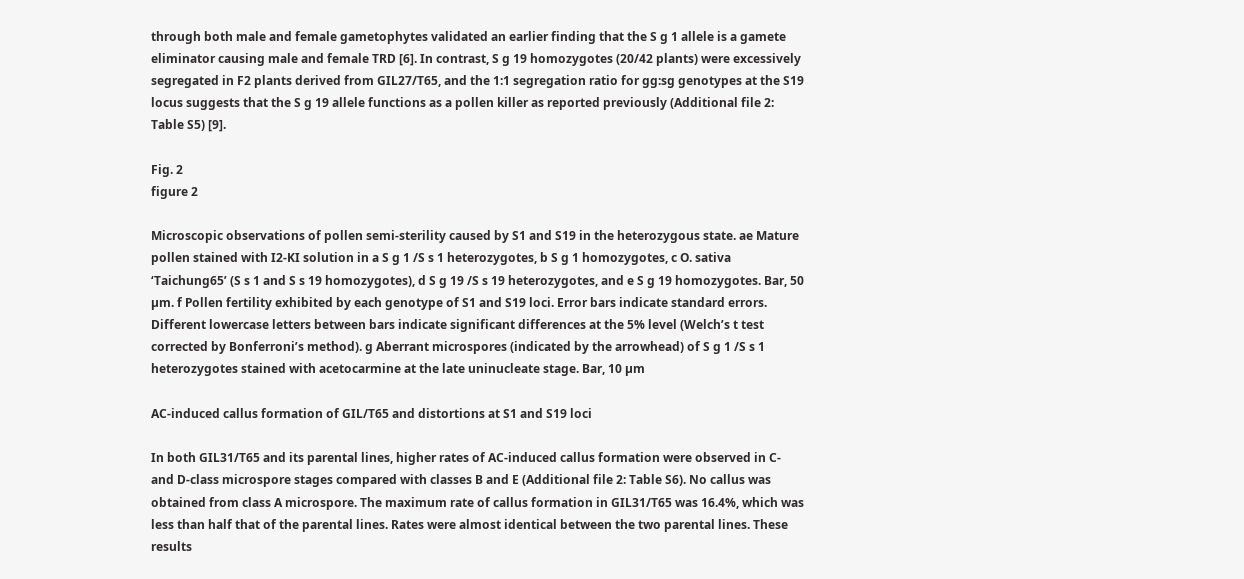through both male and female gametophytes validated an earlier finding that the S g 1 allele is a gamete eliminator causing male and female TRD [6]. In contrast, S g 19 homozygotes (20/42 plants) were excessively segregated in F2 plants derived from GIL27/T65, and the 1:1 segregation ratio for gg:sg genotypes at the S19 locus suggests that the S g 19 allele functions as a pollen killer as reported previously (Additional file 2: Table S5) [9].

Fig. 2
figure 2

Microscopic observations of pollen semi-sterility caused by S1 and S19 in the heterozygous state. ae Mature pollen stained with I2-KI solution in a S g 1 /S s 1 heterozygotes, b S g 1 homozygotes, c O. sativa ‘Taichung65’ (S s 1 and S s 19 homozygotes), d S g 19 /S s 19 heterozygotes, and e S g 19 homozygotes. Bar, 50 µm. f Pollen fertility exhibited by each genotype of S1 and S19 loci. Error bars indicate standard errors. Different lowercase letters between bars indicate significant differences at the 5% level (Welch’s t test corrected by Bonferroni’s method). g Aberrant microspores (indicated by the arrowhead) of S g 1 /S s 1 heterozygotes stained with acetocarmine at the late uninucleate stage. Bar, 10 µm

AC-induced callus formation of GIL/T65 and distortions at S1 and S19 loci

In both GIL31/T65 and its parental lines, higher rates of AC-induced callus formation were observed in C- and D-class microspore stages compared with classes B and E (Additional file 2: Table S6). No callus was obtained from class A microspore. The maximum rate of callus formation in GIL31/T65 was 16.4%, which was less than half that of the parental lines. Rates were almost identical between the two parental lines. These results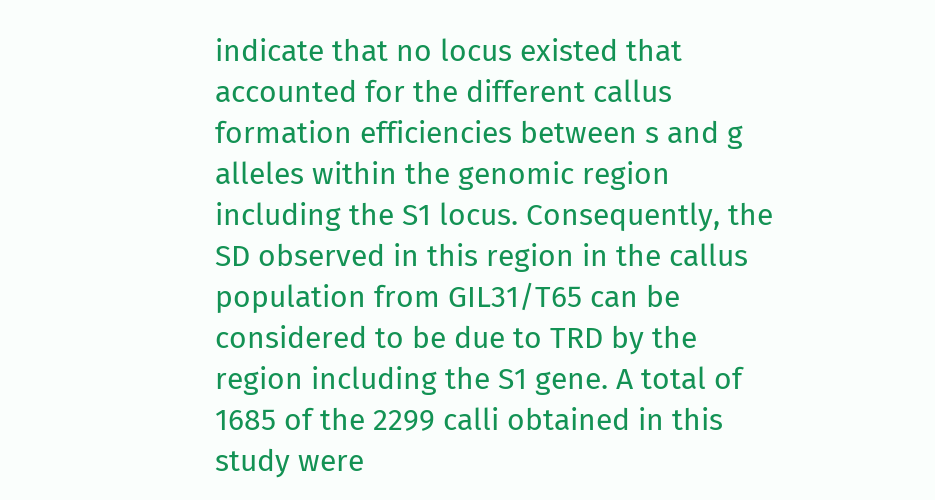indicate that no locus existed that accounted for the different callus formation efficiencies between s and g alleles within the genomic region including the S1 locus. Consequently, the SD observed in this region in the callus population from GIL31/T65 can be considered to be due to TRD by the region including the S1 gene. A total of 1685 of the 2299 calli obtained in this study were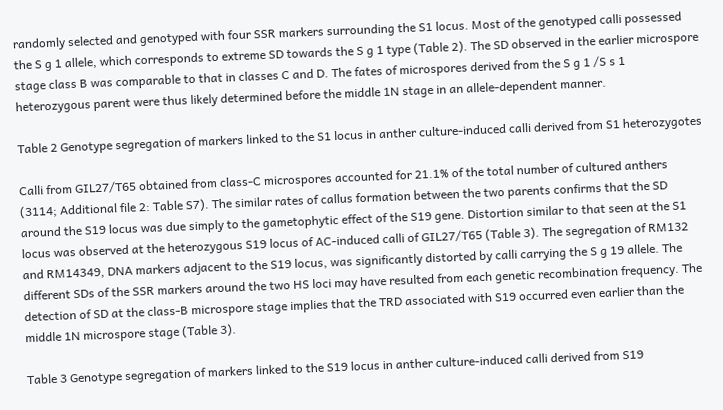randomly selected and genotyped with four SSR markers surrounding the S1 locus. Most of the genotyped calli possessed the S g 1 allele, which corresponds to extreme SD towards the S g 1 type (Table 2). The SD observed in the earlier microspore stage class B was comparable to that in classes C and D. The fates of microspores derived from the S g 1 /S s 1 heterozygous parent were thus likely determined before the middle 1N stage in an allele-dependent manner.

Table 2 Genotype segregation of markers linked to the S1 locus in anther culture-induced calli derived from S1 heterozygotes

Calli from GIL27/T65 obtained from class-C microspores accounted for 21.1% of the total number of cultured anthers (3114; Additional file 2: Table S7). The similar rates of callus formation between the two parents confirms that the SD around the S19 locus was due simply to the gametophytic effect of the S19 gene. Distortion similar to that seen at the S1 locus was observed at the heterozygous S19 locus of AC-induced calli of GIL27/T65 (Table 3). The segregation of RM132 and RM14349, DNA markers adjacent to the S19 locus, was significantly distorted by calli carrying the S g 19 allele. The different SDs of the SSR markers around the two HS loci may have resulted from each genetic recombination frequency. The detection of SD at the class-B microspore stage implies that the TRD associated with S19 occurred even earlier than the middle 1N microspore stage (Table 3).

Table 3 Genotype segregation of markers linked to the S19 locus in anther culture-induced calli derived from S19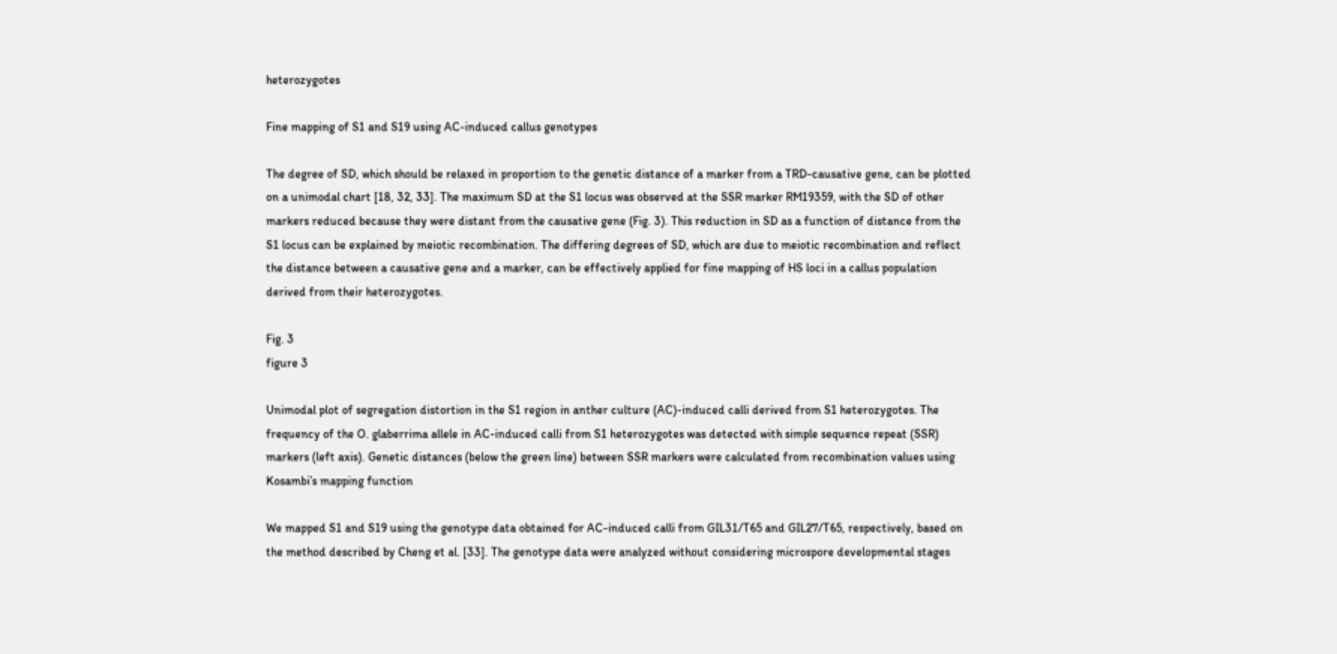heterozygotes

Fine mapping of S1 and S19 using AC-induced callus genotypes

The degree of SD, which should be relaxed in proportion to the genetic distance of a marker from a TRD-causative gene, can be plotted on a unimodal chart [18, 32, 33]. The maximum SD at the S1 locus was observed at the SSR marker RM19359, with the SD of other markers reduced because they were distant from the causative gene (Fig. 3). This reduction in SD as a function of distance from the S1 locus can be explained by meiotic recombination. The differing degrees of SD, which are due to meiotic recombination and reflect the distance between a causative gene and a marker, can be effectively applied for fine mapping of HS loci in a callus population derived from their heterozygotes.

Fig. 3
figure 3

Unimodal plot of segregation distortion in the S1 region in anther culture (AC)-induced calli derived from S1 heterozygotes. The frequency of the O. glaberrima allele in AC-induced calli from S1 heterozygotes was detected with simple sequence repeat (SSR) markers (left axis). Genetic distances (below the green line) between SSR markers were calculated from recombination values using Kosambi’s mapping function

We mapped S1 and S19 using the genotype data obtained for AC-induced calli from GIL31/T65 and GIL27/T65, respectively, based on the method described by Cheng et al. [33]. The genotype data were analyzed without considering microspore developmental stages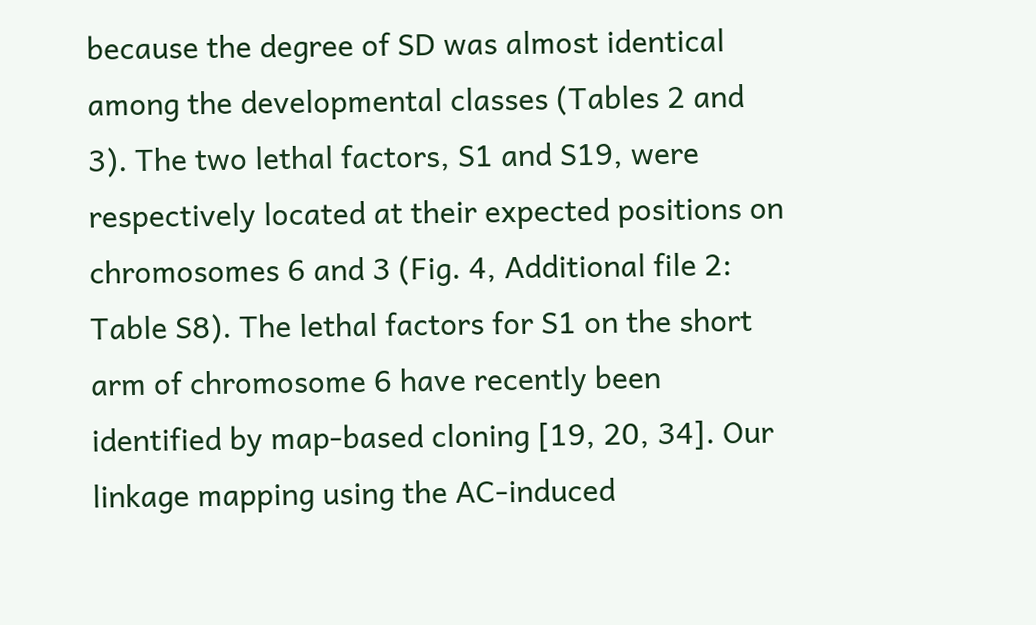because the degree of SD was almost identical among the developmental classes (Tables 2 and 3). The two lethal factors, S1 and S19, were respectively located at their expected positions on chromosomes 6 and 3 (Fig. 4, Additional file 2: Table S8). The lethal factors for S1 on the short arm of chromosome 6 have recently been identified by map-based cloning [19, 20, 34]. Our linkage mapping using the AC-induced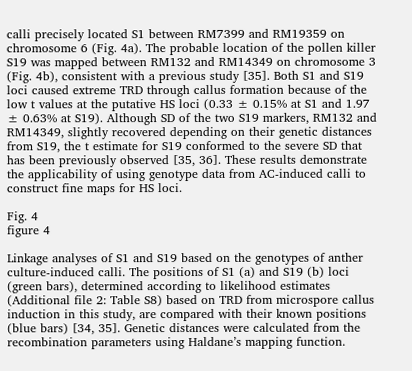calli precisely located S1 between RM7399 and RM19359 on chromosome 6 (Fig. 4a). The probable location of the pollen killer S19 was mapped between RM132 and RM14349 on chromosome 3 (Fig. 4b), consistent with a previous study [35]. Both S1 and S19 loci caused extreme TRD through callus formation because of the low t values at the putative HS loci (0.33 ± 0.15% at S1 and 1.97 ± 0.63% at S19). Although SD of the two S19 markers, RM132 and RM14349, slightly recovered depending on their genetic distances from S19, the t estimate for S19 conformed to the severe SD that has been previously observed [35, 36]. These results demonstrate the applicability of using genotype data from AC-induced calli to construct fine maps for HS loci.

Fig. 4
figure 4

Linkage analyses of S1 and S19 based on the genotypes of anther culture-induced calli. The positions of S1 (a) and S19 (b) loci (green bars), determined according to likelihood estimates (Additional file 2: Table S8) based on TRD from microspore callus induction in this study, are compared with their known positions (blue bars) [34, 35]. Genetic distances were calculated from the recombination parameters using Haldane’s mapping function.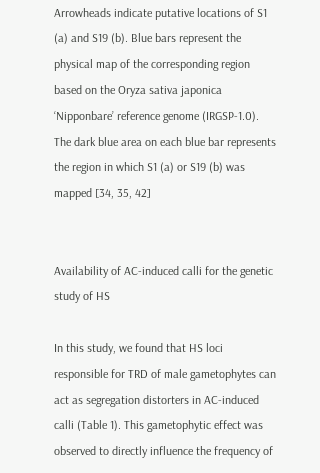Arrowheads indicate putative locations of S1 (a) and S19 (b). Blue bars represent the physical map of the corresponding region based on the Oryza sativa japonica ‘Nipponbare’ reference genome (IRGSP-1.0). The dark blue area on each blue bar represents the region in which S1 (a) or S19 (b) was mapped [34, 35, 42]


Availability of AC-induced calli for the genetic study of HS

In this study, we found that HS loci responsible for TRD of male gametophytes can act as segregation distorters in AC-induced calli (Table 1). This gametophytic effect was observed to directly influence the frequency of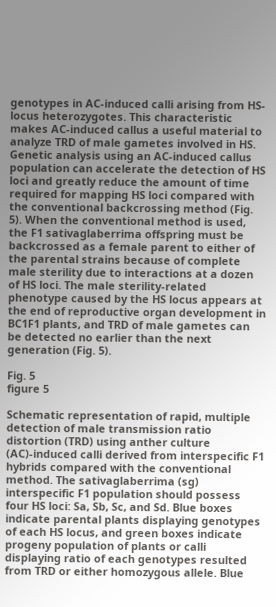genotypes in AC-induced calli arising from HS-locus heterozygotes. This characteristic makes AC-induced callus a useful material to analyze TRD of male gametes involved in HS. Genetic analysis using an AC-induced callus population can accelerate the detection of HS loci and greatly reduce the amount of time required for mapping HS loci compared with the conventional backcrossing method (Fig. 5). When the conventional method is used, the F1 sativaglaberrima offspring must be backcrossed as a female parent to either of the parental strains because of complete male sterility due to interactions at a dozen of HS loci. The male sterility-related phenotype caused by the HS locus appears at the end of reproductive organ development in BC1F1 plants, and TRD of male gametes can be detected no earlier than the next generation (Fig. 5).

Fig. 5
figure 5

Schematic representation of rapid, multiple detection of male transmission ratio distortion (TRD) using anther culture (AC)-induced calli derived from interspecific F1 hybrids compared with the conventional method. The sativaglaberrima (sg) interspecific F1 population should possess four HS loci: Sa, Sb, Sc, and Sd. Blue boxes indicate parental plants displaying genotypes of each HS locus, and green boxes indicate progeny population of plants or calli displaying ratio of each genotypes resulted from TRD or either homozygous allele. Blue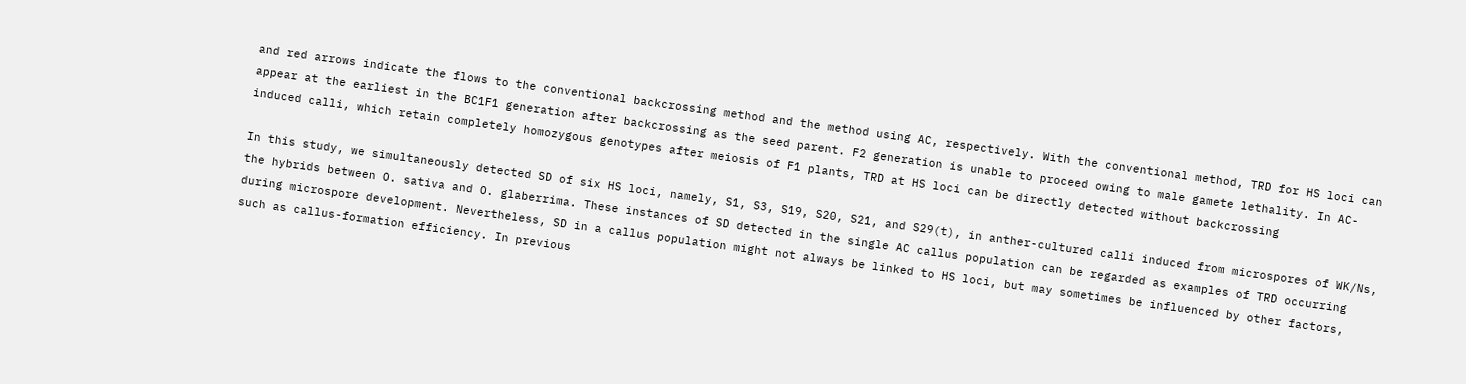and red arrows indicate the flows to the conventional backcrossing method and the method using AC, respectively. With the conventional method, TRD for HS loci can appear at the earliest in the BC1F1 generation after backcrossing as the seed parent. F2 generation is unable to proceed owing to male gamete lethality. In AC-induced calli, which retain completely homozygous genotypes after meiosis of F1 plants, TRD at HS loci can be directly detected without backcrossing

In this study, we simultaneously detected SD of six HS loci, namely, S1, S3, S19, S20, S21, and S29(t), in anther-cultured calli induced from microspores of WK/Ns, the hybrids between O. sativa and O. glaberrima. These instances of SD detected in the single AC callus population can be regarded as examples of TRD occurring during microspore development. Nevertheless, SD in a callus population might not always be linked to HS loci, but may sometimes be influenced by other factors, such as callus-formation efficiency. In previous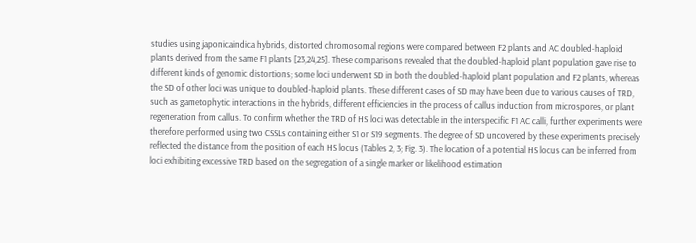studies using japonicaindica hybrids, distorted chromosomal regions were compared between F2 plants and AC doubled-haploid plants derived from the same F1 plants [23,24,25]. These comparisons revealed that the doubled-haploid plant population gave rise to different kinds of genomic distortions; some loci underwent SD in both the doubled-haploid plant population and F2 plants, whereas the SD of other loci was unique to doubled-haploid plants. These different cases of SD may have been due to various causes of TRD, such as gametophytic interactions in the hybrids, different efficiencies in the process of callus induction from microspores, or plant regeneration from callus. To confirm whether the TRD of HS loci was detectable in the interspecific F1 AC calli, further experiments were therefore performed using two CSSLs containing either S1 or S19 segments. The degree of SD uncovered by these experiments precisely reflected the distance from the position of each HS locus (Tables 2, 3; Fig. 3). The location of a potential HS locus can be inferred from loci exhibiting excessive TRD based on the segregation of a single marker or likelihood estimation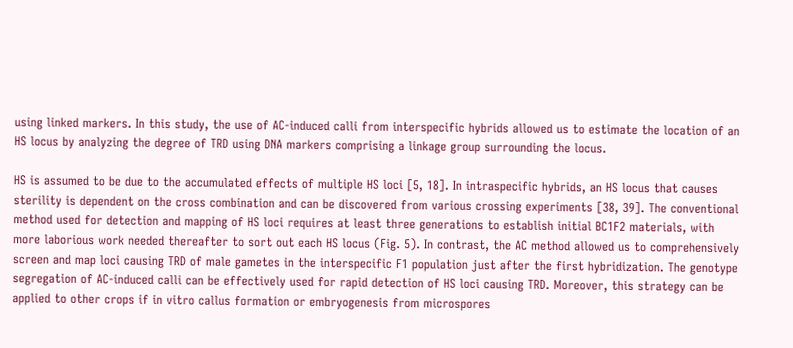using linked markers. In this study, the use of AC-induced calli from interspecific hybrids allowed us to estimate the location of an HS locus by analyzing the degree of TRD using DNA markers comprising a linkage group surrounding the locus.

HS is assumed to be due to the accumulated effects of multiple HS loci [5, 18]. In intraspecific hybrids, an HS locus that causes sterility is dependent on the cross combination and can be discovered from various crossing experiments [38, 39]. The conventional method used for detection and mapping of HS loci requires at least three generations to establish initial BC1F2 materials, with more laborious work needed thereafter to sort out each HS locus (Fig. 5). In contrast, the AC method allowed us to comprehensively screen and map loci causing TRD of male gametes in the interspecific F1 population just after the first hybridization. The genotype segregation of AC-induced calli can be effectively used for rapid detection of HS loci causing TRD. Moreover, this strategy can be applied to other crops if in vitro callus formation or embryogenesis from microspores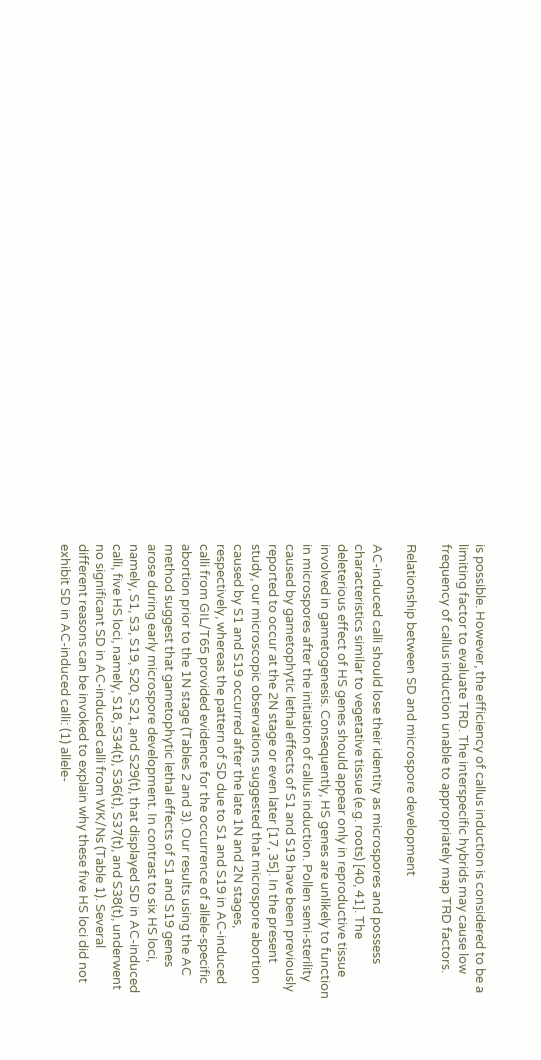is possible. However, the efficiency of callus induction is considered to be a limiting factor to evaluate TRD. The interspecific hybrids may cause low frequency of callus induction unable to appropriately map TRD factors.

Relationship between SD and microspore development

AC-induced calli should lose their identity as microspores and possess characteristics similar to vegetative tissue (e.g. roots) [40, 41]. The deleterious effect of HS genes should appear only in reproductive tissue involved in gametogenesis. Consequently, HS genes are unlikely to function in microspores after the initiation of callus induction. Pollen semi-sterility caused by gametophytic lethal effects of S1 and S19 have been previously reported to occur at the 2N stage or even later [17, 35]. In the present study, our microscopic observations suggested that microspore abortion caused by S1 and S19 occurred after the late 1N and 2N stages, respectively, whereas the pattern of SD due to S1 and S19 in AC-induced calli from GIL/T65 provided evidence for the occurrence of allele-specific abortion prior to the 1N stage (Tables 2 and 3). Our results using the AC method suggest that gametophytic lethal effects of S1 and S19 genes arose during early microspore development. In contrast to six HS loci, namely, S1, S3, S19, S20, S21, and S29(t), that displayed SD in AC-induced calli, five HS loci, namely, S18, S34(t), S36(t), S37(t), and S38(t), underwent no significant SD in AC-induced calli from WK/Ns (Table 1). Several different reasons can be invoked to explain why these five HS loci did not exhibit SD in AC-induced calli: (1) allele-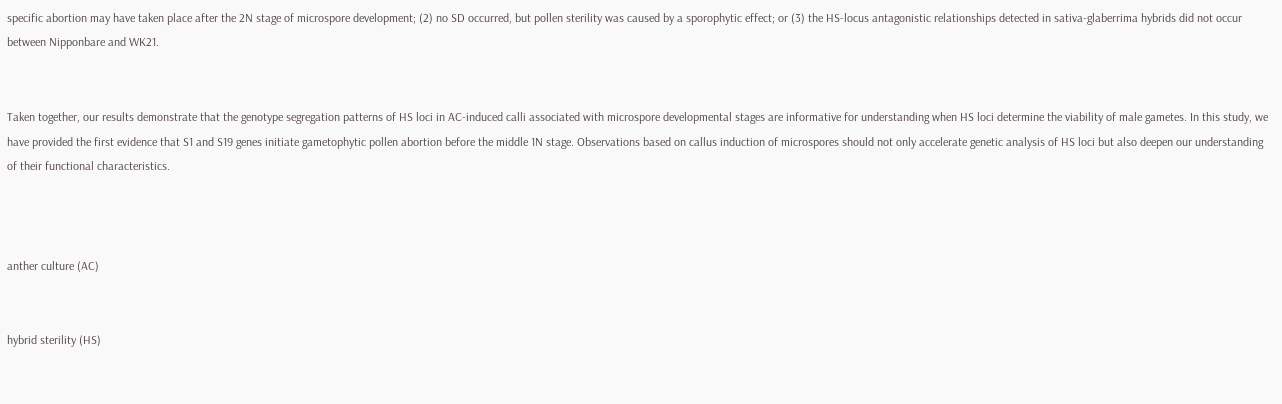specific abortion may have taken place after the 2N stage of microspore development; (2) no SD occurred, but pollen sterility was caused by a sporophytic effect; or (3) the HS-locus antagonistic relationships detected in sativa-glaberrima hybrids did not occur between Nipponbare and WK21.


Taken together, our results demonstrate that the genotype segregation patterns of HS loci in AC-induced calli associated with microspore developmental stages are informative for understanding when HS loci determine the viability of male gametes. In this study, we have provided the first evidence that S1 and S19 genes initiate gametophytic pollen abortion before the middle 1N stage. Observations based on callus induction of microspores should not only accelerate genetic analysis of HS loci but also deepen our understanding of their functional characteristics.



anther culture (AC)


hybrid sterility (HS)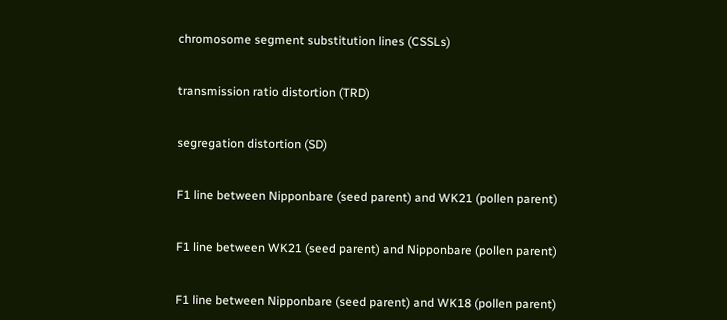chromosome segment substitution lines (CSSLs)


transmission ratio distortion (TRD)


segregation distortion (SD)


F1 line between Nipponbare (seed parent) and WK21 (pollen parent)


F1 line between WK21 (seed parent) and Nipponbare (pollen parent)


F1 line between Nipponbare (seed parent) and WK18 (pollen parent)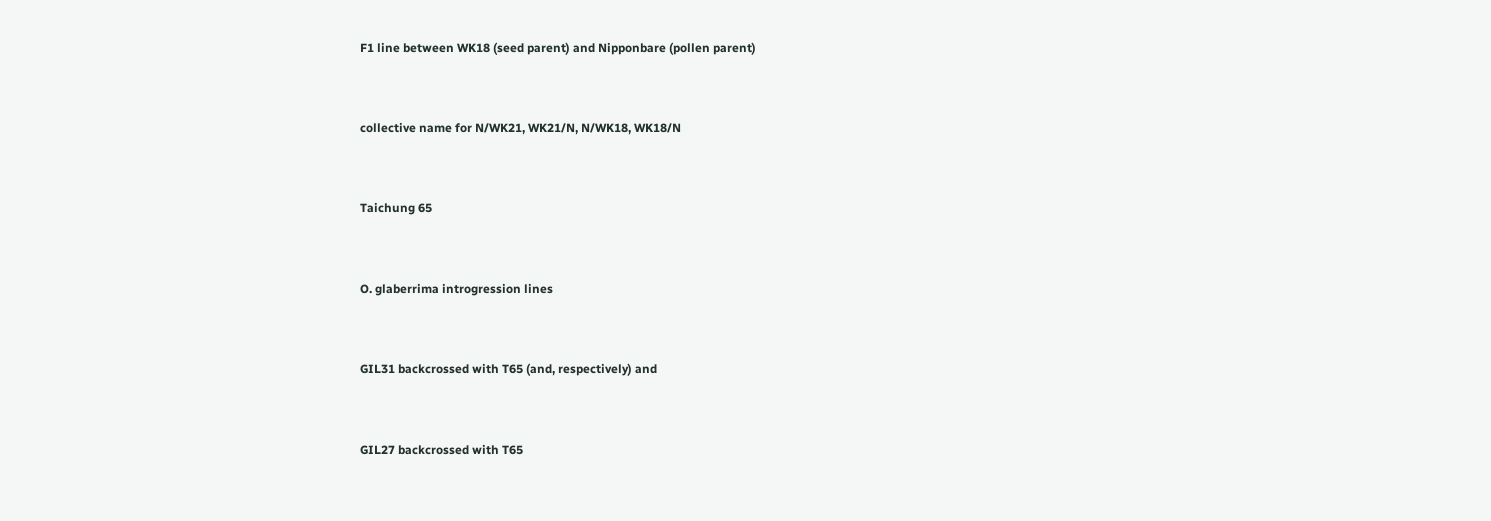F1 line between WK18 (seed parent) and Nipponbare (pollen parent)


collective name for N/WK21, WK21/N, N/WK18, WK18/N


Taichung 65


O. glaberrima introgression lines


GIL31 backcrossed with T65 (and, respectively) and


GIL27 backcrossed with T65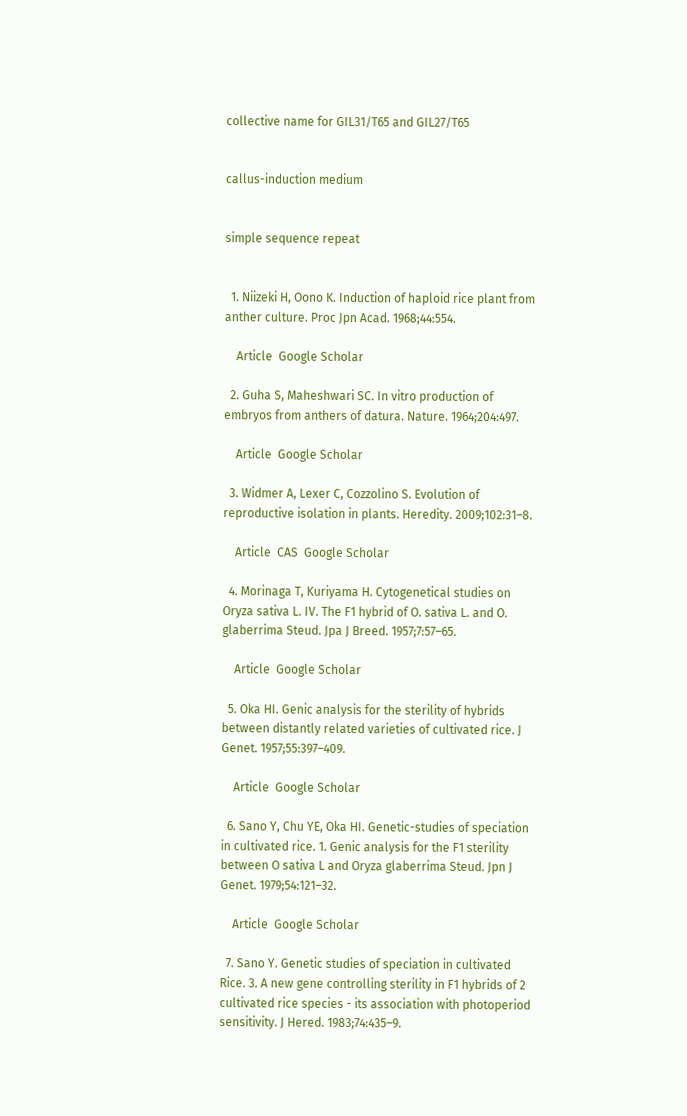collective name for GIL31/T65 and GIL27/T65


callus-induction medium


simple sequence repeat


  1. Niizeki H, Oono K. Induction of haploid rice plant from anther culture. Proc Jpn Acad. 1968;44:554.

    Article  Google Scholar

  2. Guha S, Maheshwari SC. In vitro production of embryos from anthers of datura. Nature. 1964;204:497.

    Article  Google Scholar

  3. Widmer A, Lexer C, Cozzolino S. Evolution of reproductive isolation in plants. Heredity. 2009;102:31–8.

    Article  CAS  Google Scholar

  4. Morinaga T, Kuriyama H. Cytogenetical studies on Oryza sativa L. IV. The F1 hybrid of O. sativa L. and O. glaberrima Steud. Jpa J Breed. 1957;7:57–65.

    Article  Google Scholar

  5. Oka HI. Genic analysis for the sterility of hybrids between distantly related varieties of cultivated rice. J Genet. 1957;55:397–409.

    Article  Google Scholar

  6. Sano Y, Chu YE, Oka HI. Genetic-studies of speciation in cultivated rice. 1. Genic analysis for the F1 sterility between O sativa L and Oryza glaberrima Steud. Jpn J Genet. 1979;54:121–32.

    Article  Google Scholar

  7. Sano Y. Genetic studies of speciation in cultivated Rice. 3. A new gene controlling sterility in F1 hybrids of 2 cultivated rice species - its association with photoperiod sensitivity. J Hered. 1983;74:435–9.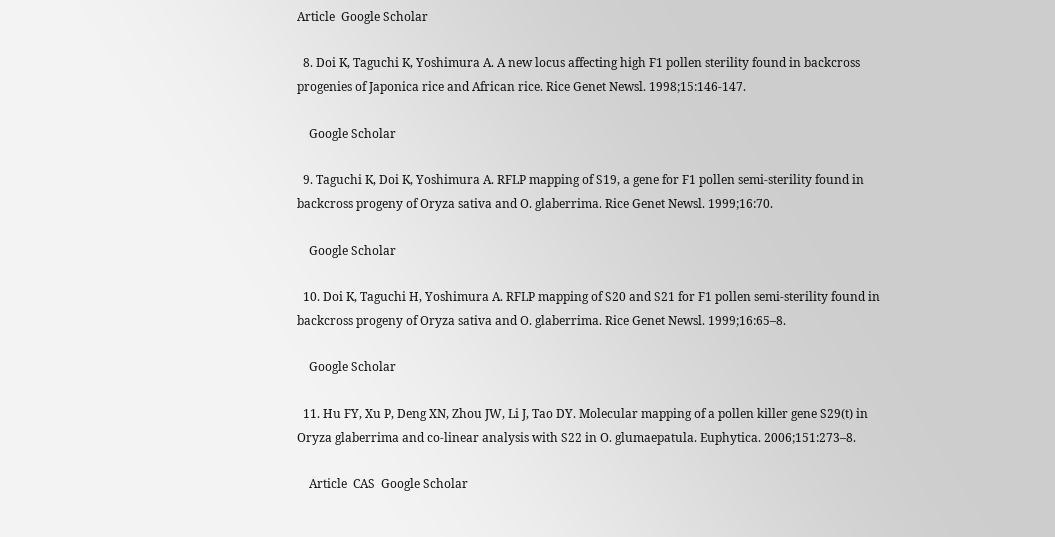Article  Google Scholar

  8. Doi K, Taguchi K, Yoshimura A. A new locus affecting high F1 pollen sterility found in backcross progenies of Japonica rice and African rice. Rice Genet Newsl. 1998;15:146-147.

    Google Scholar

  9. Taguchi K, Doi K, Yoshimura A. RFLP mapping of S19, a gene for F1 pollen semi-sterility found in backcross progeny of Oryza sativa and O. glaberrima. Rice Genet Newsl. 1999;16:70.

    Google Scholar

  10. Doi K, Taguchi H, Yoshimura A. RFLP mapping of S20 and S21 for F1 pollen semi-sterility found in backcross progeny of Oryza sativa and O. glaberrima. Rice Genet Newsl. 1999;16:65–8.

    Google Scholar

  11. Hu FY, Xu P, Deng XN, Zhou JW, Li J, Tao DY. Molecular mapping of a pollen killer gene S29(t) in Oryza glaberrima and co-linear analysis with S22 in O. glumaepatula. Euphytica. 2006;151:273–8.

    Article  CAS  Google Scholar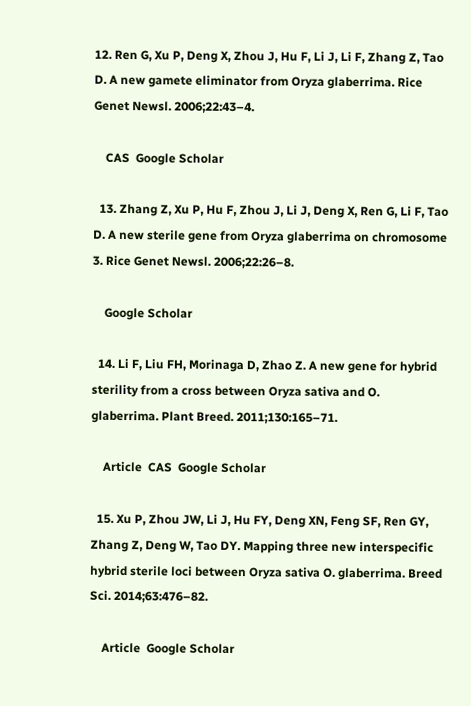12. Ren G, Xu P, Deng X, Zhou J, Hu F, Li J, Li F, Zhang Z, Tao D. A new gamete eliminator from Oryza glaberrima. Rice Genet Newsl. 2006;22:43–4.

    CAS  Google Scholar

  13. Zhang Z, Xu P, Hu F, Zhou J, Li J, Deng X, Ren G, Li F, Tao D. A new sterile gene from Oryza glaberrima on chromosome 3. Rice Genet Newsl. 2006;22:26–8.

    Google Scholar

  14. Li F, Liu FH, Morinaga D, Zhao Z. A new gene for hybrid sterility from a cross between Oryza sativa and O. glaberrima. Plant Breed. 2011;130:165–71.

    Article  CAS  Google Scholar

  15. Xu P, Zhou JW, Li J, Hu FY, Deng XN, Feng SF, Ren GY, Zhang Z, Deng W, Tao DY. Mapping three new interspecific hybrid sterile loci between Oryza sativa O. glaberrima. Breed Sci. 2014;63:476–82.

    Article  Google Scholar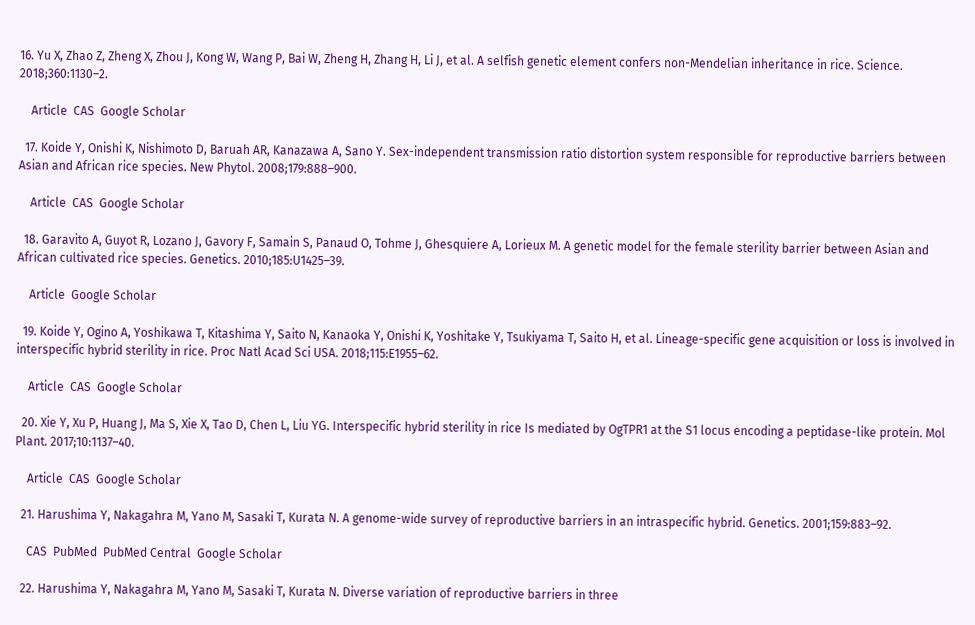16. Yu X, Zhao Z, Zheng X, Zhou J, Kong W, Wang P, Bai W, Zheng H, Zhang H, Li J, et al. A selfish genetic element confers non-Mendelian inheritance in rice. Science. 2018;360:1130–2.

    Article  CAS  Google Scholar

  17. Koide Y, Onishi K, Nishimoto D, Baruah AR, Kanazawa A, Sano Y. Sex-independent transmission ratio distortion system responsible for reproductive barriers between Asian and African rice species. New Phytol. 2008;179:888–900.

    Article  CAS  Google Scholar

  18. Garavito A, Guyot R, Lozano J, Gavory F, Samain S, Panaud O, Tohme J, Ghesquiere A, Lorieux M. A genetic model for the female sterility barrier between Asian and African cultivated rice species. Genetics. 2010;185:U1425–39.

    Article  Google Scholar

  19. Koide Y, Ogino A, Yoshikawa T, Kitashima Y, Saito N, Kanaoka Y, Onishi K, Yoshitake Y, Tsukiyama T, Saito H, et al. Lineage-specific gene acquisition or loss is involved in interspecific hybrid sterility in rice. Proc Natl Acad Sci USA. 2018;115:E1955–62.

    Article  CAS  Google Scholar

  20. Xie Y, Xu P, Huang J, Ma S, Xie X, Tao D, Chen L, Liu YG. Interspecific hybrid sterility in rice Is mediated by OgTPR1 at the S1 locus encoding a peptidase-like protein. Mol Plant. 2017;10:1137–40.

    Article  CAS  Google Scholar

  21. Harushima Y, Nakagahra M, Yano M, Sasaki T, Kurata N. A genome-wide survey of reproductive barriers in an intraspecific hybrid. Genetics. 2001;159:883–92.

    CAS  PubMed  PubMed Central  Google Scholar

  22. Harushima Y, Nakagahra M, Yano M, Sasaki T, Kurata N. Diverse variation of reproductive barriers in three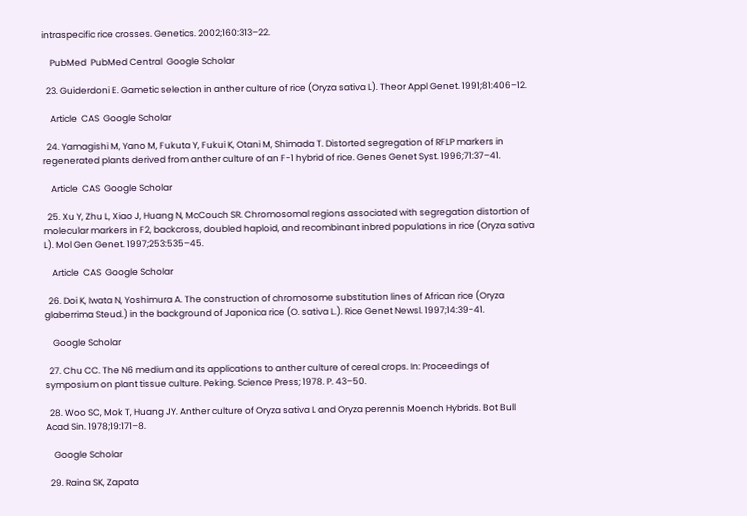intraspecific rice crosses. Genetics. 2002;160:313–22.

    PubMed  PubMed Central  Google Scholar

  23. Guiderdoni E. Gametic selection in anther culture of rice (Oryza sativa L). Theor Appl Genet. 1991;81:406–12.

    Article  CAS  Google Scholar

  24. Yamagishi M, Yano M, Fukuta Y, Fukui K, Otani M, Shimada T. Distorted segregation of RFLP markers in regenerated plants derived from anther culture of an F-1 hybrid of rice. Genes Genet Syst. 1996;71:37–41.

    Article  CAS  Google Scholar

  25. Xu Y, Zhu L, Xiao J, Huang N, McCouch SR. Chromosomal regions associated with segregation distortion of molecular markers in F2, backcross, doubled haploid, and recombinant inbred populations in rice (Oryza sativa L). Mol Gen Genet. 1997;253:535–45.

    Article  CAS  Google Scholar

  26. Doi K, Iwata N, Yoshimura A. The construction of chromosome substitution lines of African rice (Oryza glaberrima Steud.) in the background of Japonica rice (O. sativa L.). Rice Genet Newsl. 1997;14:39-41.

    Google Scholar

  27. Chu CC. The N6 medium and its applications to anther culture of cereal crops. In: Proceedings of symposium on plant tissue culture. Peking. Science Press; 1978. P. 43–50.

  28. Woo SC, Mok T, Huang JY. Anther culture of Oryza sativa L and Oryza perennis Moench Hybrids. Bot Bull Acad Sin. 1978;19:171–8.

    Google Scholar

  29. Raina SK, Zapata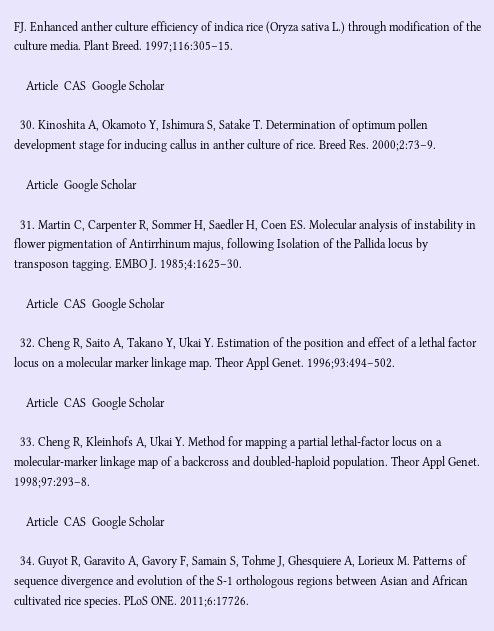FJ. Enhanced anther culture efficiency of indica rice (Oryza sativa L.) through modification of the culture media. Plant Breed. 1997;116:305–15.

    Article  CAS  Google Scholar

  30. Kinoshita A, Okamoto Y, Ishimura S, Satake T. Determination of optimum pollen development stage for inducing callus in anther culture of rice. Breed Res. 2000;2:73–9.

    Article  Google Scholar

  31. Martin C, Carpenter R, Sommer H, Saedler H, Coen ES. Molecular analysis of instability in flower pigmentation of Antirrhinum majus, following Isolation of the Pallida locus by transposon tagging. EMBO J. 1985;4:1625–30.

    Article  CAS  Google Scholar

  32. Cheng R, Saito A, Takano Y, Ukai Y. Estimation of the position and effect of a lethal factor locus on a molecular marker linkage map. Theor Appl Genet. 1996;93:494–502.

    Article  CAS  Google Scholar

  33. Cheng R, Kleinhofs A, Ukai Y. Method for mapping a partial lethal-factor locus on a molecular-marker linkage map of a backcross and doubled-haploid population. Theor Appl Genet. 1998;97:293–8.

    Article  CAS  Google Scholar

  34. Guyot R, Garavito A, Gavory F, Samain S, Tohme J, Ghesquiere A, Lorieux M. Patterns of sequence divergence and evolution of the S-1 orthologous regions between Asian and African cultivated rice species. PLoS ONE. 2011;6:17726.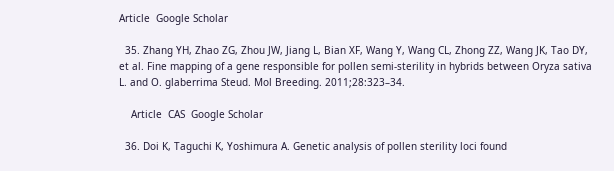Article  Google Scholar

  35. Zhang YH, Zhao ZG, Zhou JW, Jiang L, Bian XF, Wang Y, Wang CL, Zhong ZZ, Wang JK, Tao DY, et al. Fine mapping of a gene responsible for pollen semi-sterility in hybrids between Oryza sativa L. and O. glaberrima Steud. Mol Breeding. 2011;28:323–34.

    Article  CAS  Google Scholar

  36. Doi K, Taguchi K, Yoshimura A. Genetic analysis of pollen sterility loci found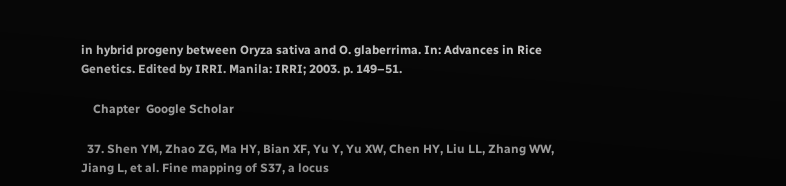in hybrid progeny between Oryza sativa and O. glaberrima. In: Advances in Rice Genetics. Edited by IRRI. Manila: IRRI; 2003. p. 149–51.

    Chapter  Google Scholar

  37. Shen YM, Zhao ZG, Ma HY, Bian XF, Yu Y, Yu XW, Chen HY, Liu LL, Zhang WW, Jiang L, et al. Fine mapping of S37, a locus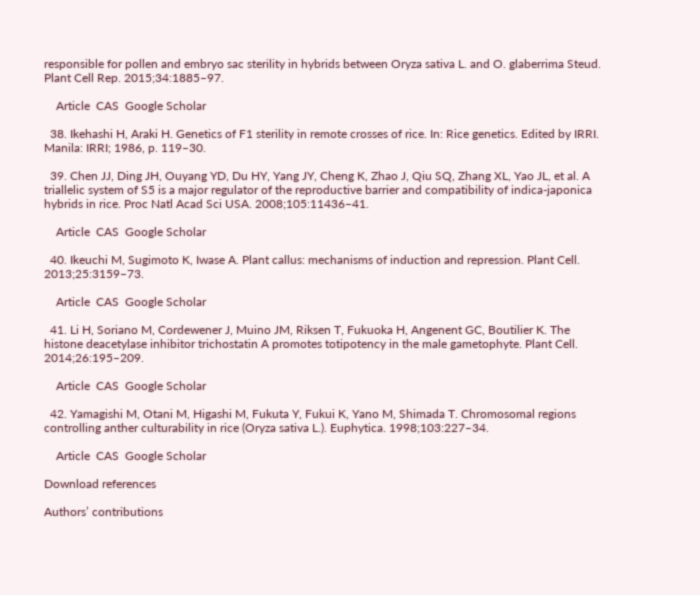responsible for pollen and embryo sac sterility in hybrids between Oryza sativa L. and O. glaberrima Steud. Plant Cell Rep. 2015;34:1885–97.

    Article  CAS  Google Scholar

  38. Ikehashi H, Araki H. Genetics of F1 sterility in remote crosses of rice. In: Rice genetics. Edited by IRRI. Manila: IRRI; 1986, p. 119–30.

  39. Chen JJ, Ding JH, Ouyang YD, Du HY, Yang JY, Cheng K, Zhao J, Qiu SQ, Zhang XL, Yao JL, et al. A triallelic system of S5 is a major regulator of the reproductive barrier and compatibility of indica-japonica hybrids in rice. Proc Natl Acad Sci USA. 2008;105:11436–41.

    Article  CAS  Google Scholar

  40. Ikeuchi M, Sugimoto K, Iwase A. Plant callus: mechanisms of induction and repression. Plant Cell. 2013;25:3159–73.

    Article  CAS  Google Scholar

  41. Li H, Soriano M, Cordewener J, Muino JM, Riksen T, Fukuoka H, Angenent GC, Boutilier K. The histone deacetylase inhibitor trichostatin A promotes totipotency in the male gametophyte. Plant Cell. 2014;26:195–209.

    Article  CAS  Google Scholar

  42. Yamagishi M, Otani M, Higashi M, Fukuta Y, Fukui K, Yano M, Shimada T. Chromosomal regions controlling anther culturability in rice (Oryza sativa L.). Euphytica. 1998;103:227–34.

    Article  CAS  Google Scholar

Download references

Authors’ contributions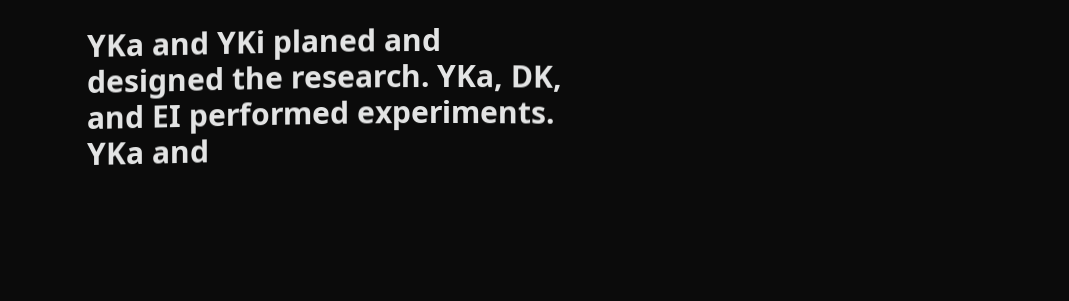YKa and YKi planed and designed the research. YKa, DK, and EI performed experiments. YKa and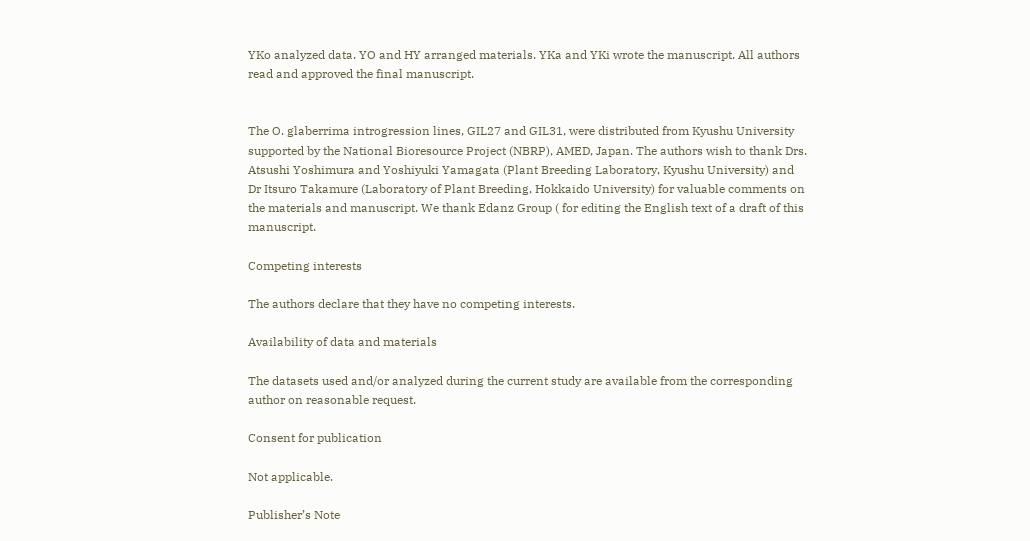YKo analyzed data. YO and HY arranged materials. YKa and YKi wrote the manuscript. All authors read and approved the final manuscript.


The O. glaberrima introgression lines, GIL27 and GIL31, were distributed from Kyushu University supported by the National Bioresource Project (NBRP), AMED, Japan. The authors wish to thank Drs. Atsushi Yoshimura and Yoshiyuki Yamagata (Plant Breeding Laboratory, Kyushu University) and Dr Itsuro Takamure (Laboratory of Plant Breeding, Hokkaido University) for valuable comments on the materials and manuscript. We thank Edanz Group ( for editing the English text of a draft of this manuscript.

Competing interests

The authors declare that they have no competing interests.

Availability of data and materials

The datasets used and/or analyzed during the current study are available from the corresponding author on reasonable request.

Consent for publication

Not applicable.

Publisher’s Note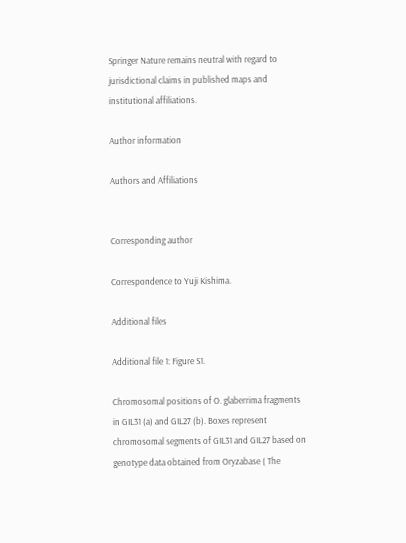Springer Nature remains neutral with regard to jurisdictional claims in published maps and institutional affiliations.

Author information

Authors and Affiliations


Corresponding author

Correspondence to Yuji Kishima.

Additional files

Additional file 1: Figure S1.

Chromosomal positions of O. glaberrima fragments in GIL31 (a) and GIL27 (b). Boxes represent chromosomal segments of GIL31 and GIL27 based on genotype data obtained from Oryzabase ( The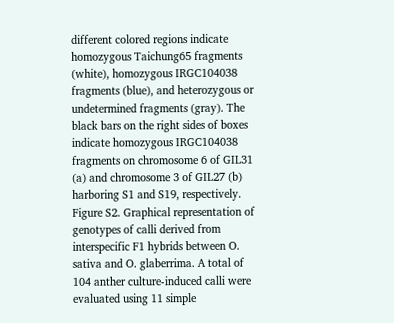different colored regions indicate homozygous Taichung65 fragments (white), homozygous IRGC104038 fragments (blue), and heterozygous or undetermined fragments (gray). The black bars on the right sides of boxes indicate homozygous IRGC104038 fragments on chromosome 6 of GIL31 (a) and chromosome 3 of GIL27 (b) harboring S1 and S19, respectively. Figure S2. Graphical representation of genotypes of calli derived from interspecific F1 hybrids between O. sativa and O. glaberrima. A total of 104 anther culture-induced calli were evaluated using 11 simple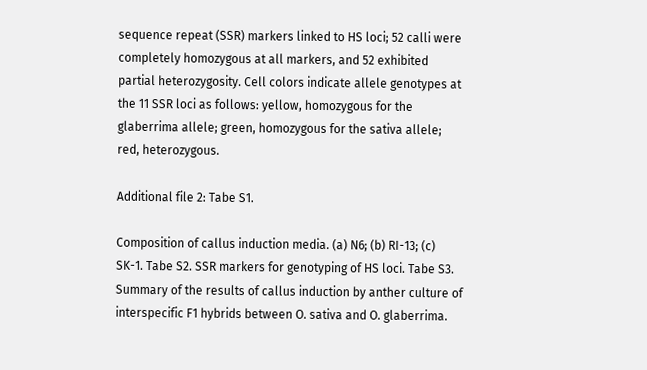sequence repeat (SSR) markers linked to HS loci; 52 calli were completely homozygous at all markers, and 52 exhibited partial heterozygosity. Cell colors indicate allele genotypes at the 11 SSR loci as follows: yellow, homozygous for the glaberrima allele; green, homozygous for the sativa allele; red, heterozygous.

Additional file 2: Tabe S1.

Composition of callus induction media. (a) N6; (b) RI-13; (c) SK-1. Tabe S2. SSR markers for genotyping of HS loci. Tabe S3. Summary of the results of callus induction by anther culture of interspecific F1 hybrids between O. sativa and O. glaberrima.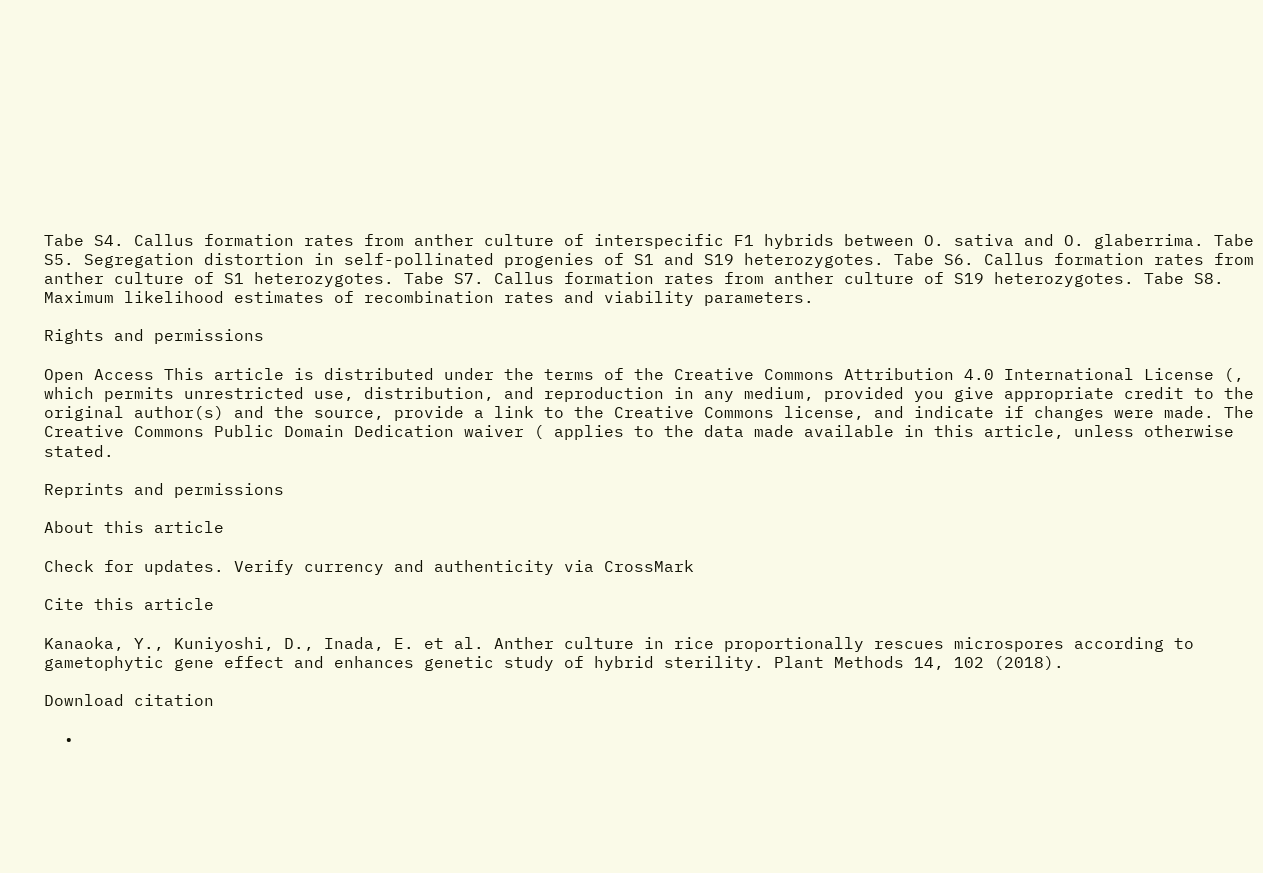Tabe S4. Callus formation rates from anther culture of interspecific F1 hybrids between O. sativa and O. glaberrima. Tabe S5. Segregation distortion in self-pollinated progenies of S1 and S19 heterozygotes. Tabe S6. Callus formation rates from anther culture of S1 heterozygotes. Tabe S7. Callus formation rates from anther culture of S19 heterozygotes. Tabe S8. Maximum likelihood estimates of recombination rates and viability parameters.

Rights and permissions

Open Access This article is distributed under the terms of the Creative Commons Attribution 4.0 International License (, which permits unrestricted use, distribution, and reproduction in any medium, provided you give appropriate credit to the original author(s) and the source, provide a link to the Creative Commons license, and indicate if changes were made. The Creative Commons Public Domain Dedication waiver ( applies to the data made available in this article, unless otherwise stated.

Reprints and permissions

About this article

Check for updates. Verify currency and authenticity via CrossMark

Cite this article

Kanaoka, Y., Kuniyoshi, D., Inada, E. et al. Anther culture in rice proportionally rescues microspores according to gametophytic gene effect and enhances genetic study of hybrid sterility. Plant Methods 14, 102 (2018).

Download citation

  •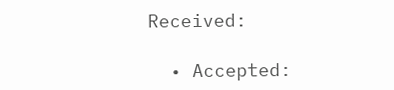Received:

  • Accepted: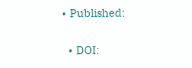• Published:

  • DOI: